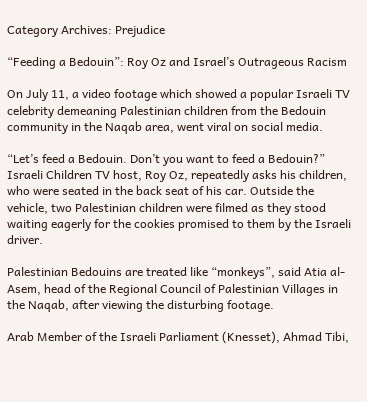Category Archives: Prejudice

“Feeding a Bedouin”: Roy Oz and Israel’s Outrageous Racism

On July 11, a video footage which showed a popular Israeli TV celebrity demeaning Palestinian children from the Bedouin community in the Naqab area, went viral on social media.

“Let’s feed a Bedouin. Don’t you want to feed a Bedouin?” Israeli Children TV host, Roy Oz, repeatedly asks his children, who were seated in the back seat of his car. Outside the vehicle, two Palestinian children were filmed as they stood waiting eagerly for the cookies promised to them by the Israeli driver.

Palestinian Bedouins are treated like “monkeys”, said Atia al-Asem, head of the Regional Council of Palestinian Villages in the Naqab, after viewing the disturbing footage.

Arab Member of the Israeli Parliament (Knesset), Ahmad Tibi,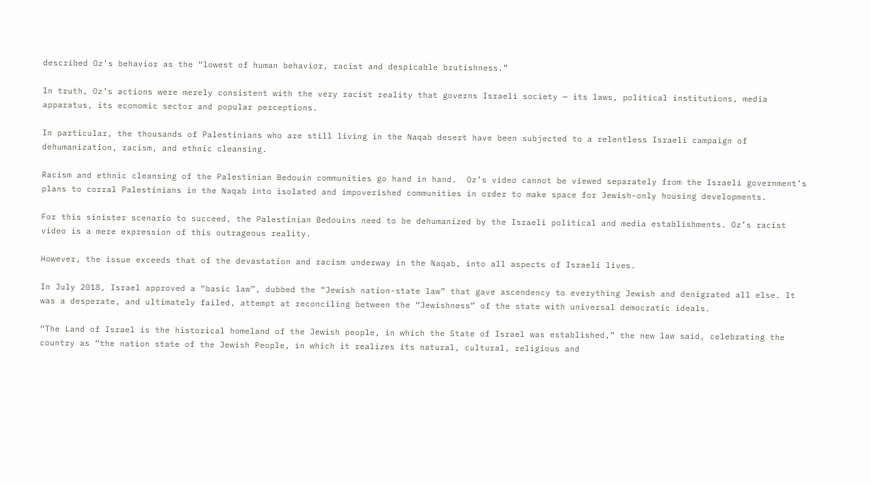described Oz’s behavior as the “lowest of human behavior, racist and despicable brutishness.”

In truth, Oz’s actions were merely consistent with the very racist reality that governs Israeli society — its laws, political institutions, media apparatus, its economic sector and popular perceptions.

In particular, the thousands of Palestinians who are still living in the Naqab desert have been subjected to a relentless Israeli campaign of dehumanization, racism, and ethnic cleansing.

Racism and ethnic cleansing of the Palestinian Bedouin communities go hand in hand.  Oz’s video cannot be viewed separately from the Israeli government’s plans to corral Palestinians in the Naqab into isolated and impoverished communities in order to make space for Jewish-only housing developments.

For this sinister scenario to succeed, the Palestinian Bedouins need to be dehumanized by the Israeli political and media establishments. Oz’s racist video is a mere expression of this outrageous reality.

However, the issue exceeds that of the devastation and racism underway in the Naqab, into all aspects of Israeli lives.

In July 2018, Israel approved a “basic law”, dubbed the “Jewish nation-state law” that gave ascendency to everything Jewish and denigrated all else. It was a desperate, and ultimately failed, attempt at reconciling between the “Jewishness” of the state with universal democratic ideals.

“The Land of Israel is the historical homeland of the Jewish people, in which the State of Israel was established,” the new law said, celebrating the country as “the nation state of the Jewish People, in which it realizes its natural, cultural, religious and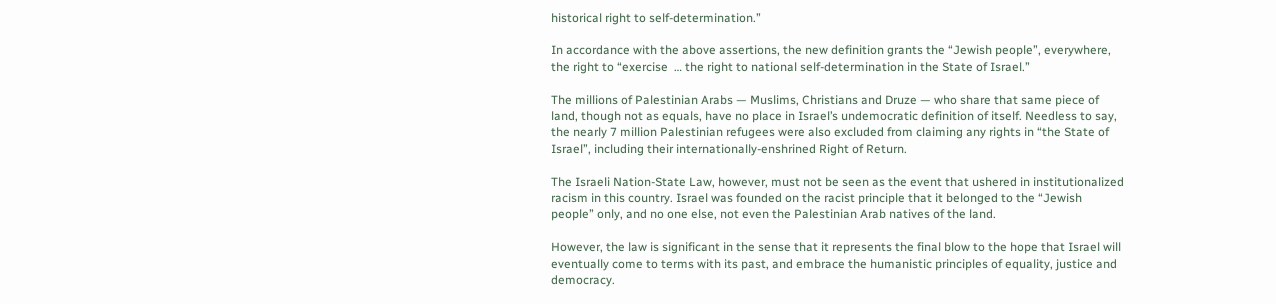historical right to self-determination.”

In accordance with the above assertions, the new definition grants the “Jewish people”, everywhere, the right to “exercise  … the right to national self-determination in the State of Israel.”

The millions of Palestinian Arabs — Muslims, Christians and Druze — who share that same piece of land, though not as equals, have no place in Israel’s undemocratic definition of itself. Needless to say, the nearly 7 million Palestinian refugees were also excluded from claiming any rights in “the State of Israel”, including their internationally-enshrined Right of Return.

The Israeli Nation-State Law, however, must not be seen as the event that ushered in institutionalized racism in this country. Israel was founded on the racist principle that it belonged to the “Jewish people” only, and no one else, not even the Palestinian Arab natives of the land.

However, the law is significant in the sense that it represents the final blow to the hope that Israel will eventually come to terms with its past, and embrace the humanistic principles of equality, justice and democracy.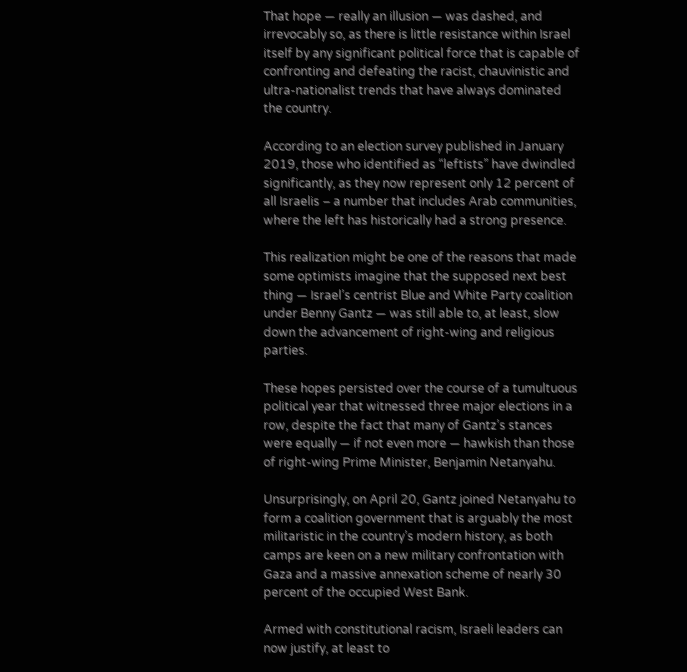That hope — really an illusion — was dashed, and irrevocably so, as there is little resistance within Israel itself by any significant political force that is capable of confronting and defeating the racist, chauvinistic and ultra-nationalist trends that have always dominated the country.

According to an election survey published in January 2019, those who identified as “leftists” have dwindled  significantly, as they now represent only 12 percent of all Israelis – a number that includes Arab communities, where the left has historically had a strong presence.

This realization might be one of the reasons that made some optimists imagine that the supposed next best thing — Israel’s centrist Blue and White Party coalition under Benny Gantz — was still able to, at least, slow down the advancement of right-wing and religious parties.

These hopes persisted over the course of a tumultuous political year that witnessed three major elections in a row, despite the fact that many of Gantz’s stances were equally — if not even more — hawkish than those of right-wing Prime Minister, Benjamin Netanyahu.

Unsurprisingly, on April 20, Gantz joined Netanyahu to form a coalition government that is arguably the most militaristic in the country’s modern history, as both camps are keen on a new military confrontation with Gaza and a massive annexation scheme of nearly 30 percent of the occupied West Bank.

Armed with constitutional racism, Israeli leaders can now justify, at least to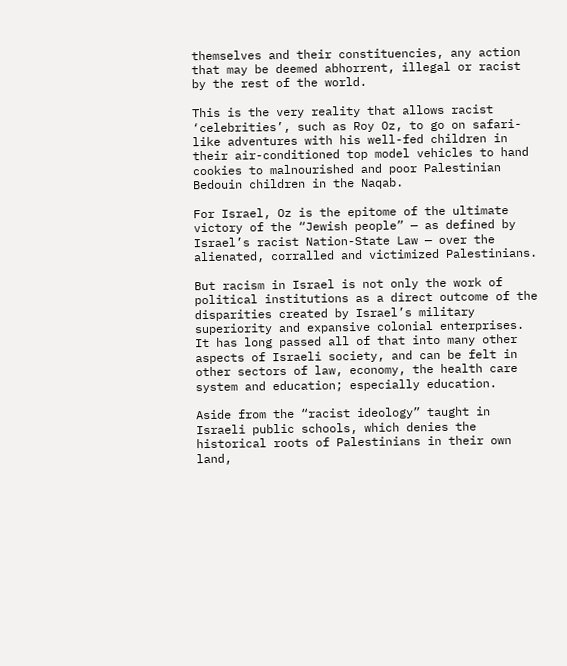themselves and their constituencies, any action that may be deemed abhorrent, illegal or racist by the rest of the world.

This is the very reality that allows racist ‘celebrities’, such as Roy Oz, to go on safari-like adventures with his well-fed children in their air-conditioned top model vehicles to hand cookies to malnourished and poor Palestinian Bedouin children in the Naqab.

For Israel, Oz is the epitome of the ultimate victory of the “Jewish people” — as defined by Israel’s racist Nation-State Law — over the alienated, corralled and victimized Palestinians.

But racism in Israel is not only the work of political institutions as a direct outcome of the disparities created by Israel’s military superiority and expansive colonial enterprises. It has long passed all of that into many other aspects of Israeli society, and can be felt in other sectors of law, economy, the health care system and education; especially education.

Aside from the “racist ideology” taught in Israeli public schools, which denies the historical roots of Palestinians in their own land,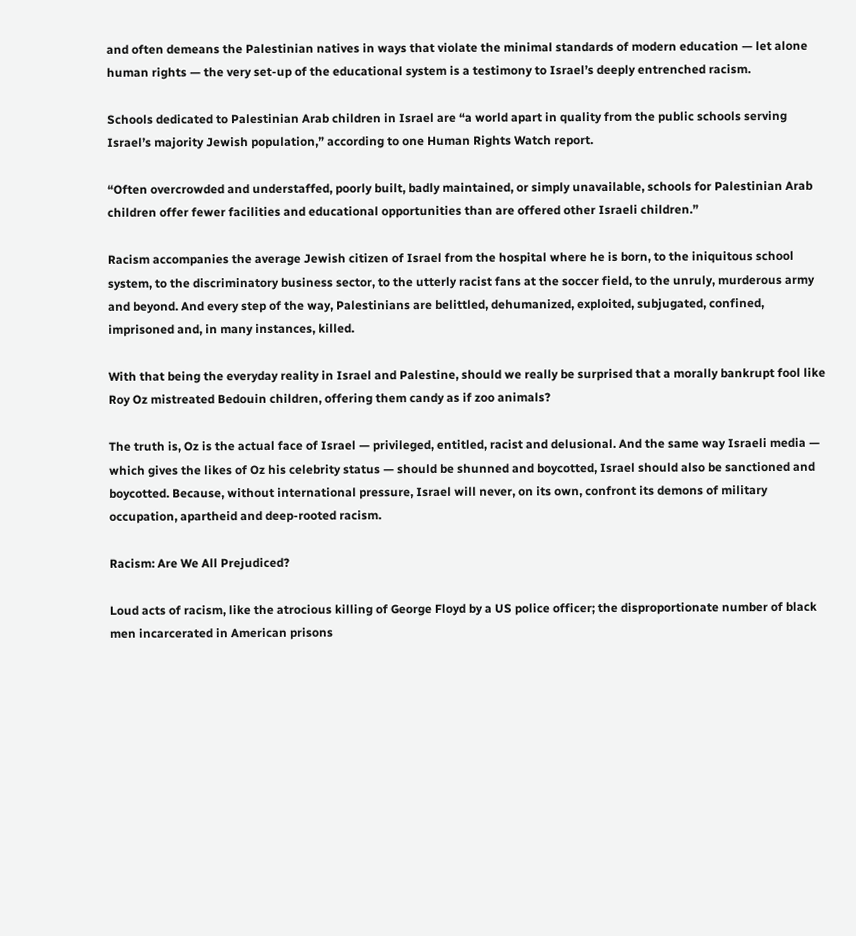and often demeans the Palestinian natives in ways that violate the minimal standards of modern education — let alone human rights — the very set-up of the educational system is a testimony to Israel’s deeply entrenched racism.

Schools dedicated to Palestinian Arab children in Israel are “a world apart in quality from the public schools serving Israel’s majority Jewish population,” according to one Human Rights Watch report.

“Often overcrowded and understaffed, poorly built, badly maintained, or simply unavailable, schools for Palestinian Arab children offer fewer facilities and educational opportunities than are offered other Israeli children.”

Racism accompanies the average Jewish citizen of Israel from the hospital where he is born, to the iniquitous school system, to the discriminatory business sector, to the utterly racist fans at the soccer field, to the unruly, murderous army and beyond. And every step of the way, Palestinians are belittled, dehumanized, exploited, subjugated, confined, imprisoned and, in many instances, killed.

With that being the everyday reality in Israel and Palestine, should we really be surprised that a morally bankrupt fool like Roy Oz mistreated Bedouin children, offering them candy as if zoo animals?

The truth is, Oz is the actual face of Israel — privileged, entitled, racist and delusional. And the same way Israeli media — which gives the likes of Oz his celebrity status — should be shunned and boycotted, Israel should also be sanctioned and boycotted. Because, without international pressure, Israel will never, on its own, confront its demons of military occupation, apartheid and deep-rooted racism.

Racism: Are We All Prejudiced?

Loud acts of racism, like the atrocious killing of George Floyd by a US police officer; the disproportionate number of black men incarcerated in American prisons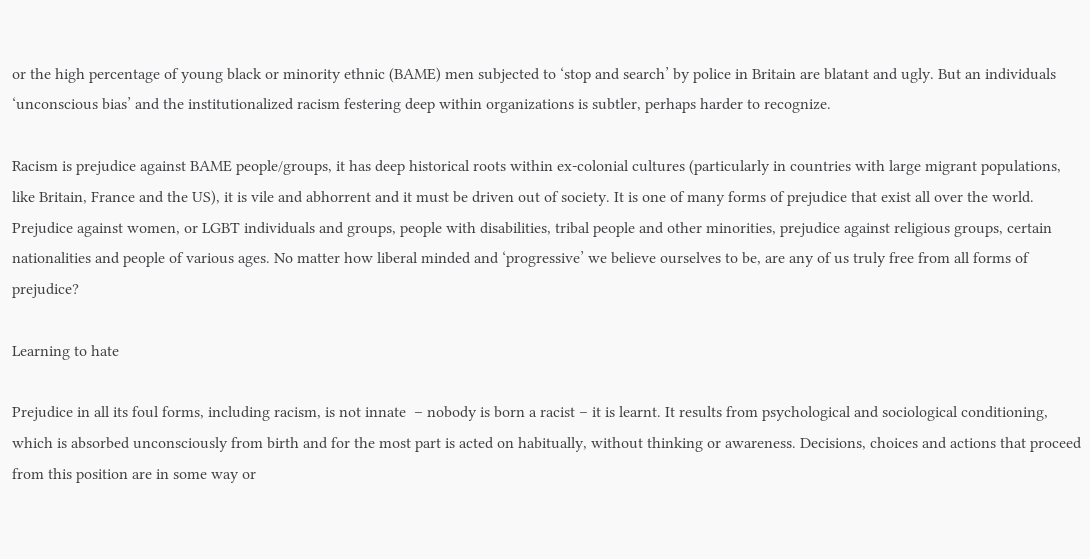or the high percentage of young black or minority ethnic (BAME) men subjected to ‘stop and search’ by police in Britain are blatant and ugly. But an individuals ‘unconscious bias’ and the institutionalized racism festering deep within organizations is subtler, perhaps harder to recognize.

Racism is prejudice against BAME people/groups, it has deep historical roots within ex-colonial cultures (particularly in countries with large migrant populations, like Britain, France and the US), it is vile and abhorrent and it must be driven out of society. It is one of many forms of prejudice that exist all over the world. Prejudice against women, or LGBT individuals and groups, people with disabilities, tribal people and other minorities, prejudice against religious groups, certain nationalities and people of various ages. No matter how liberal minded and ‘progressive’ we believe ourselves to be, are any of us truly free from all forms of prejudice?

Learning to hate

Prejudice in all its foul forms, including racism, is not innate  – nobody is born a racist – it is learnt. It results from psychological and sociological conditioning, which is absorbed unconsciously from birth and for the most part is acted on habitually, without thinking or awareness. Decisions, choices and actions that proceed from this position are in some way or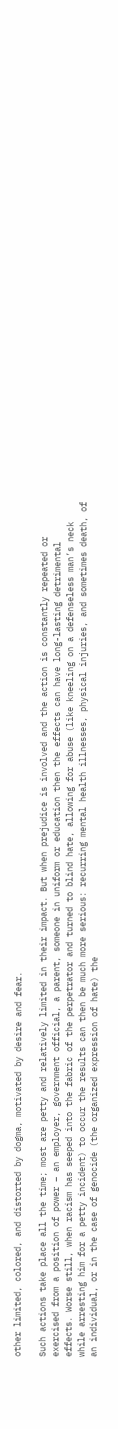other limited, colored, and distorted by dogma, motivated by desire and fear.

Such actions take place all the time; most are petty and relatively limited in their impact. But when prejudice is involved and the action is constantly repeated or exercised from a position of power – an employer, government official, a parent, someone in uniform or education then the effects can have long-lasting detrimental effects. Worse still, when racism has seeped into the fabric of the perpetrator and turned to blind hate, allowing for abuse (like kneeling on a defenseless man’s neck while arresting him for a petty incident) to occur the results can then be much more serious: recurring mental health illnesses, physical injuries, and sometimes death, of an individual, or in the case of genocide (the organized expression of hate) the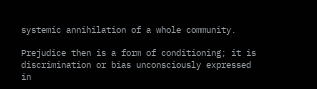systemic annihilation of a whole community.

Prejudice then is a form of conditioning; it is discrimination or bias unconsciously expressed in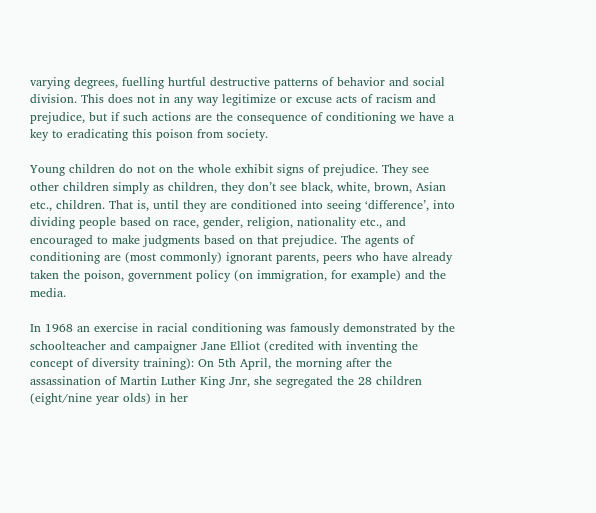varying degrees, fuelling hurtful destructive patterns of behavior and social division. This does not in any way legitimize or excuse acts of racism and prejudice, but if such actions are the consequence of conditioning we have a key to eradicating this poison from society.

Young children do not on the whole exhibit signs of prejudice. They see other children simply as children, they don’t see black, white, brown, Asian etc., children. That is, until they are conditioned into seeing ‘difference’, into dividing people based on race, gender, religion, nationality etc., and encouraged to make judgments based on that prejudice. The agents of conditioning are (most commonly) ignorant parents, peers who have already taken the poison, government policy (on immigration, for example) and the media.

In 1968 an exercise in racial conditioning was famously demonstrated by the schoolteacher and campaigner Jane Elliot (credited with inventing the concept of diversity training): On 5th April, the morning after the assassination of Martin Luther King Jnr, she segregated the 28 children (eight/nine year olds) in her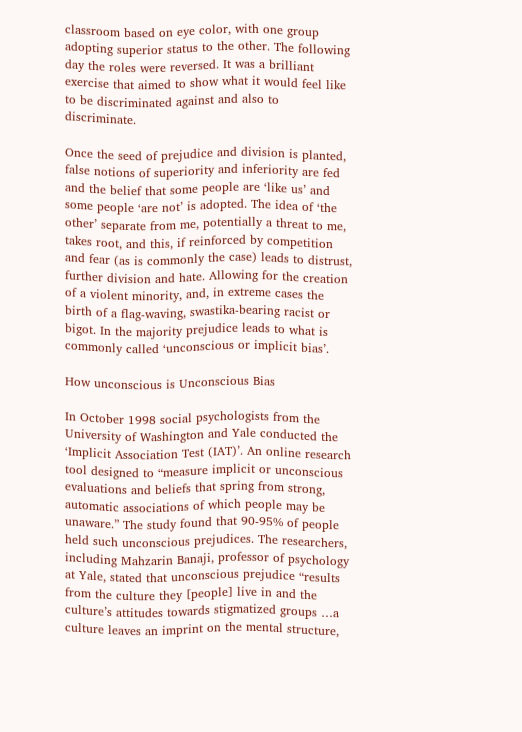classroom based on eye color, with one group adopting superior status to the other. The following day the roles were reversed. It was a brilliant exercise that aimed to show what it would feel like to be discriminated against and also to discriminate.

Once the seed of prejudice and division is planted, false notions of superiority and inferiority are fed and the belief that some people are ‘like us’ and some people ‘are not’ is adopted. The idea of ‘the other’ separate from me, potentially a threat to me, takes root, and this, if reinforced by competition and fear (as is commonly the case) leads to distrust, further division and hate. Allowing for the creation of a violent minority, and, in extreme cases the birth of a flag-waving, swastika-bearing racist or bigot. In the majority prejudice leads to what is commonly called ‘unconscious or implicit bias’.

How unconscious is Unconscious Bias

In October 1998 social psychologists from the University of Washington and Yale conducted the ‘Implicit Association Test (IAT)’. An online research tool designed to “measure implicit or unconscious evaluations and beliefs that spring from strong, automatic associations of which people may be unaware.” The study found that 90-95% of people held such unconscious prejudices. The researchers, including Mahzarin Banaji, professor of psychology at Yale, stated that unconscious prejudice “results from the culture they [people] live in and the culture’s attitudes towards stigmatized groups …a culture leaves an imprint on the mental structure,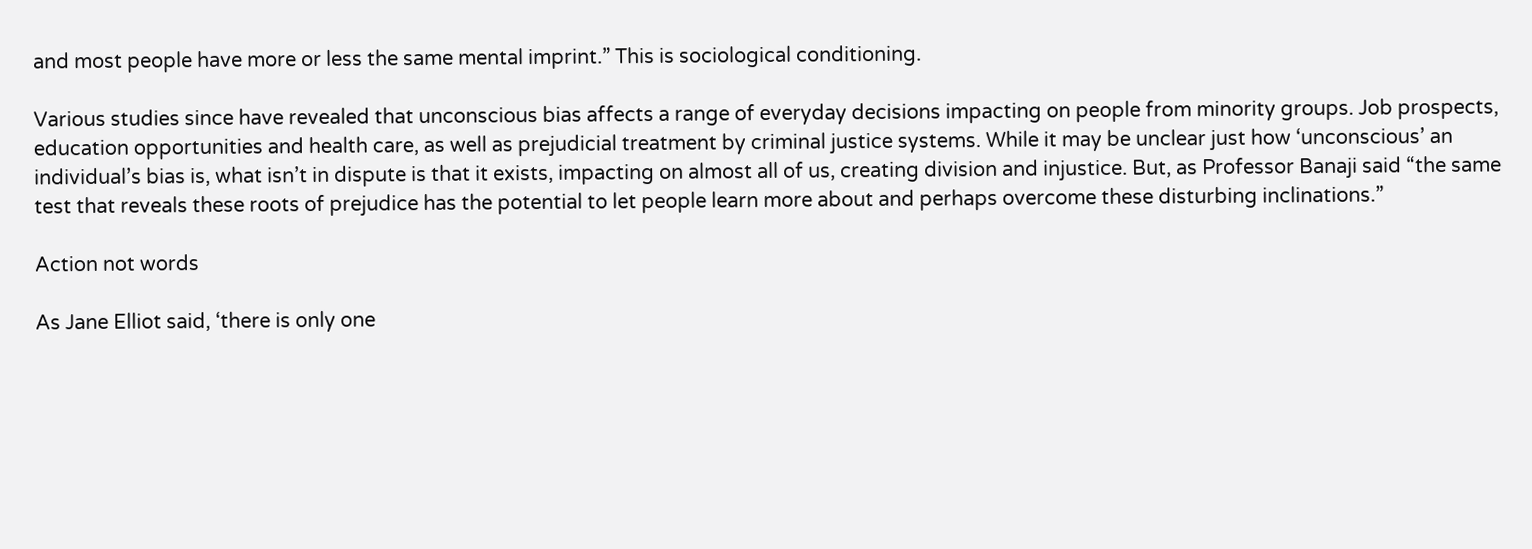and most people have more or less the same mental imprint.” This is sociological conditioning.

Various studies since have revealed that unconscious bias affects a range of everyday decisions impacting on people from minority groups. Job prospects, education opportunities and health care, as well as prejudicial treatment by criminal justice systems. While it may be unclear just how ‘unconscious’ an individual’s bias is, what isn’t in dispute is that it exists, impacting on almost all of us, creating division and injustice. But, as Professor Banaji said “the same test that reveals these roots of prejudice has the potential to let people learn more about and perhaps overcome these disturbing inclinations.”

Action not words

As Jane Elliot said, ‘there is only one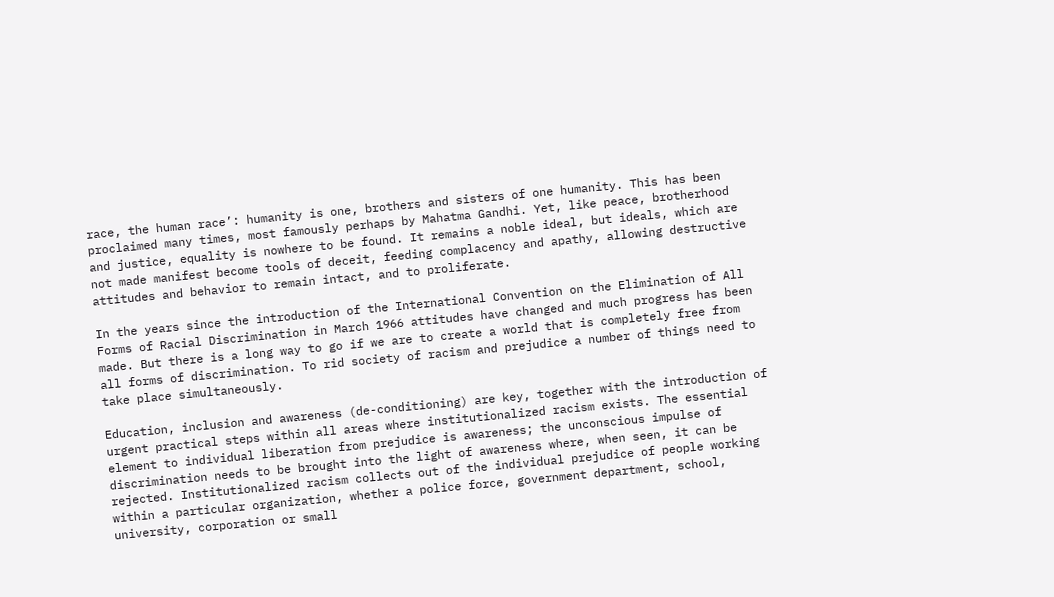race, the human race’: humanity is one, brothers and sisters of one humanity. This has been proclaimed many times, most famously perhaps by Mahatma Gandhi. Yet, like peace, brotherhood and justice, equality is nowhere to be found. It remains a noble ideal, but ideals, which are not made manifest become tools of deceit, feeding complacency and apathy, allowing destructive attitudes and behavior to remain intact, and to proliferate.

In the years since the introduction of the International Convention on the Elimination of All Forms of Racial Discrimination in March 1966 attitudes have changed and much progress has been made. But there is a long way to go if we are to create a world that is completely free from all forms of discrimination. To rid society of racism and prejudice a number of things need to take place simultaneously.

Education, inclusion and awareness (de-conditioning) are key, together with the introduction of urgent practical steps within all areas where institutionalized racism exists. The essential element to individual liberation from prejudice is awareness; the unconscious impulse of discrimination needs to be brought into the light of awareness where, when seen, it can be rejected. Institutionalized racism collects out of the individual prejudice of people working within a particular organization, whether a police force, government department, school, university, corporation or small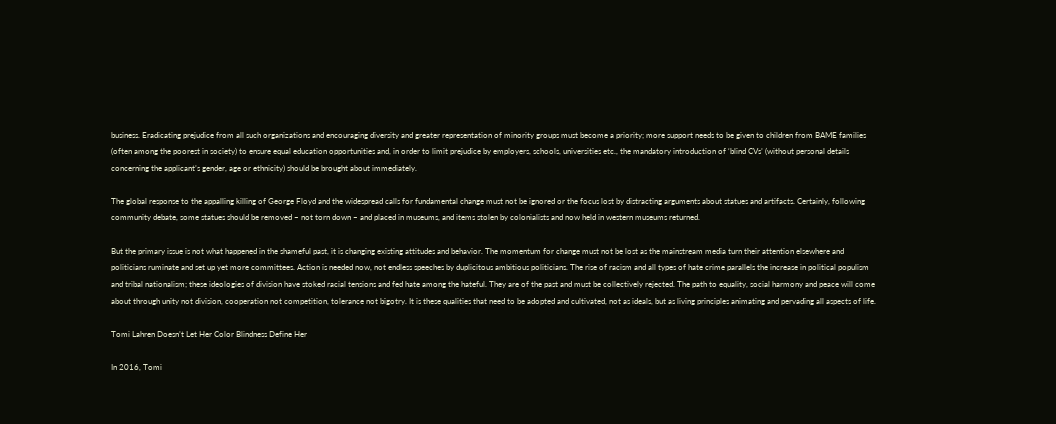business. Eradicating prejudice from all such organizations and encouraging diversity and greater representation of minority groups must become a priority; more support needs to be given to children from BAME families (often among the poorest in society) to ensure equal education opportunities and, in order to limit prejudice by employers, schools, universities etc., the mandatory introduction of ‘blind CVs’ (without personal details concerning the applicant’s gender, age or ethnicity) should be brought about immediately.

The global response to the appalling killing of George Floyd and the widespread calls for fundamental change must not be ignored or the focus lost by distracting arguments about statues and artifacts. Certainly, following community debate, some statues should be removed – not torn down – and placed in museums, and items stolen by colonialists and now held in western museums returned.

But the primary issue is not what happened in the shameful past, it is changing existing attitudes and behavior. The momentum for change must not be lost as the mainstream media turn their attention elsewhere and politicians ruminate and set up yet more committees. Action is needed now, not endless speeches by duplicitous ambitious politicians. The rise of racism and all types of hate crime parallels the increase in political populism and tribal nationalism; these ideologies of division have stoked racial tensions and fed hate among the hateful. They are of the past and must be collectively rejected. The path to equality, social harmony and peace will come about through unity not division, cooperation not competition, tolerance not bigotry. It is these qualities that need to be adopted and cultivated, not as ideals, but as living principles animating and pervading all aspects of life.

Tomi Lahren Doesn’t Let Her Color Blindness Define Her

In 2016, Tomi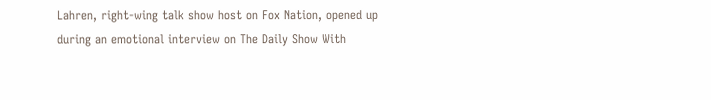Lahren, right-wing talk show host on Fox Nation, opened up during an emotional interview on The Daily Show With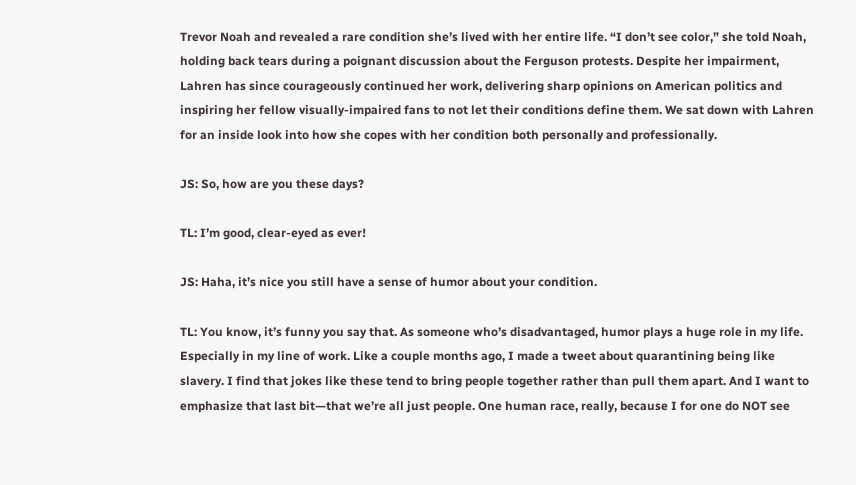Trevor Noah and revealed a rare condition she’s lived with her entire life. “I don’t see color,” she told Noah, holding back tears during a poignant discussion about the Ferguson protests. Despite her impairment, Lahren has since courageously continued her work, delivering sharp opinions on American politics and inspiring her fellow visually-impaired fans to not let their conditions define them. We sat down with Lahren for an inside look into how she copes with her condition both personally and professionally.

JS: So, how are you these days?

TL: I’m good, clear-eyed as ever!

JS: Haha, it’s nice you still have a sense of humor about your condition.

TL: You know, it’s funny you say that. As someone who’s disadvantaged, humor plays a huge role in my life. Especially in my line of work. Like a couple months ago, I made a tweet about quarantining being like slavery. I find that jokes like these tend to bring people together rather than pull them apart. And I want to emphasize that last bit—that we’re all just people. One human race, really, because I for one do NOT see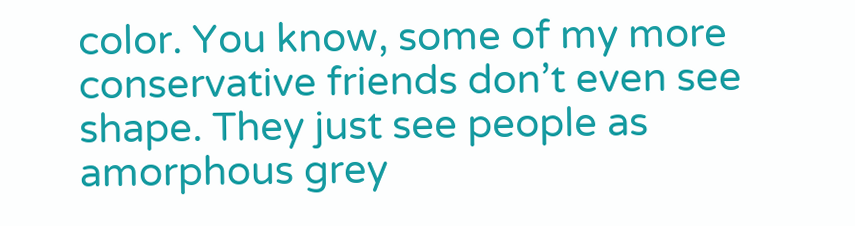color. You know, some of my more conservative friends don’t even see shape. They just see people as amorphous grey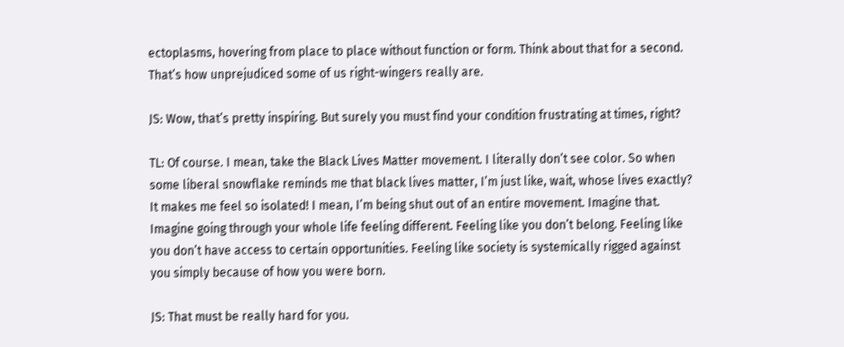ectoplasms, hovering from place to place without function or form. Think about that for a second. That’s how unprejudiced some of us right-wingers really are.

JS: Wow, that’s pretty inspiring. But surely you must find your condition frustrating at times, right?

TL: Of course. I mean, take the Black Lives Matter movement. I literally don’t see color. So when some liberal snowflake reminds me that black lives matter, I’m just like, wait, whose lives exactly? It makes me feel so isolated! I mean, I’m being shut out of an entire movement. Imagine that. Imagine going through your whole life feeling different. Feeling like you don’t belong. Feeling like you don’t have access to certain opportunities. Feeling like society is systemically rigged against you simply because of how you were born.

JS: That must be really hard for you.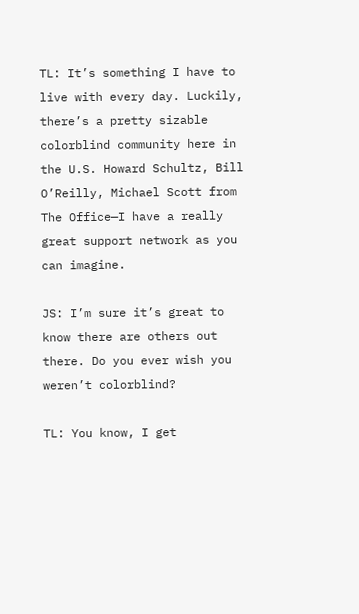TL: It’s something I have to live with every day. Luckily, there’s a pretty sizable colorblind community here in the U.S. Howard Schultz, Bill O’Reilly, Michael Scott from The Office—I have a really great support network as you can imagine.

JS: I’m sure it’s great to know there are others out there. Do you ever wish you weren’t colorblind?

TL: You know, I get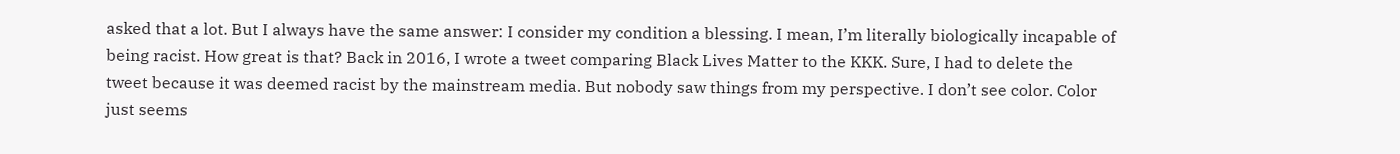asked that a lot. But I always have the same answer: I consider my condition a blessing. I mean, I’m literally biologically incapable of being racist. How great is that? Back in 2016, I wrote a tweet comparing Black Lives Matter to the KKK. Sure, I had to delete the tweet because it was deemed racist by the mainstream media. But nobody saw things from my perspective. I don’t see color. Color just seems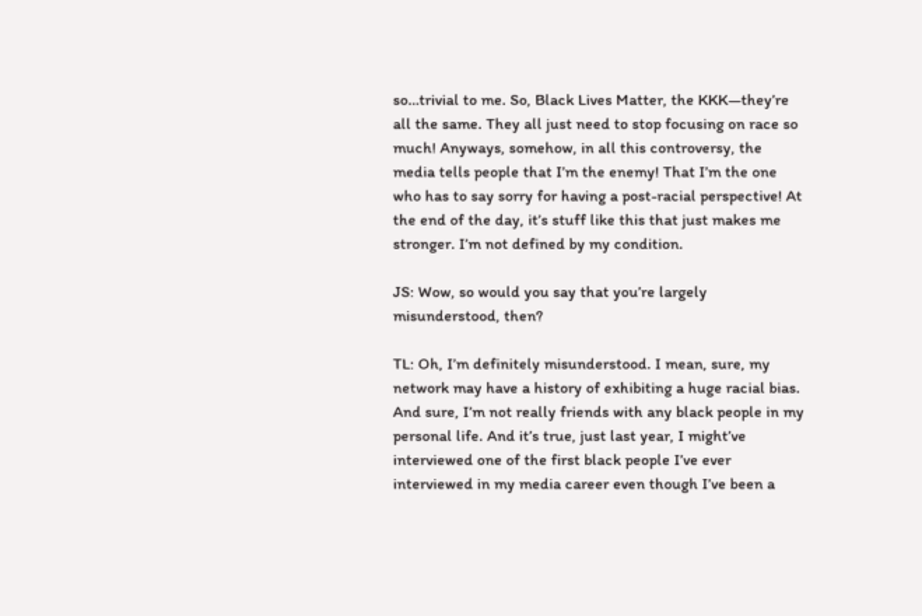so…trivial to me. So, Black Lives Matter, the KKK—they’re all the same. They all just need to stop focusing on race so much! Anyways, somehow, in all this controversy, the media tells people that I’m the enemy! That I’m the one who has to say sorry for having a post-racial perspective! At the end of the day, it’s stuff like this that just makes me stronger. I’m not defined by my condition.

JS: Wow, so would you say that you’re largely misunderstood, then?

TL: Oh, I’m definitely misunderstood. I mean, sure, my network may have a history of exhibiting a huge racial bias. And sure, I’m not really friends with any black people in my personal life. And it’s true, just last year, I might’ve interviewed one of the first black people I’ve ever interviewed in my media career even though I’ve been a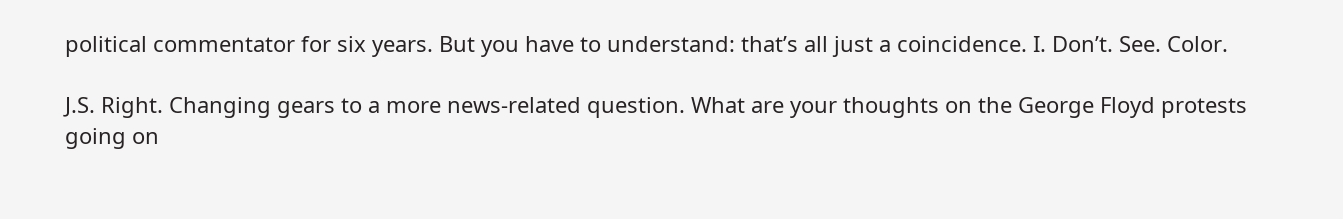political commentator for six years. But you have to understand: that’s all just a coincidence. I. Don’t. See. Color.

J.S. Right. Changing gears to a more news-related question. What are your thoughts on the George Floyd protests going on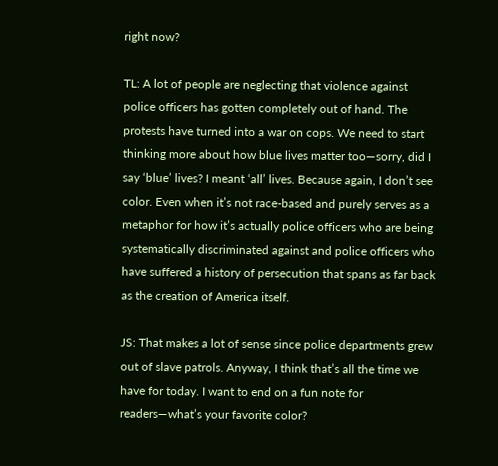right now?

TL: A lot of people are neglecting that violence against police officers has gotten completely out of hand. The protests have turned into a war on cops. We need to start thinking more about how blue lives matter too—sorry, did I say ‘blue’ lives? I meant ‘all’ lives. Because again, I don’t see color. Even when it’s not race-based and purely serves as a metaphor for how it’s actually police officers who are being systematically discriminated against and police officers who have suffered a history of persecution that spans as far back as the creation of America itself.

JS: That makes a lot of sense since police departments grew out of slave patrols. Anyway, I think that’s all the time we have for today. I want to end on a fun note for readers—what’s your favorite color?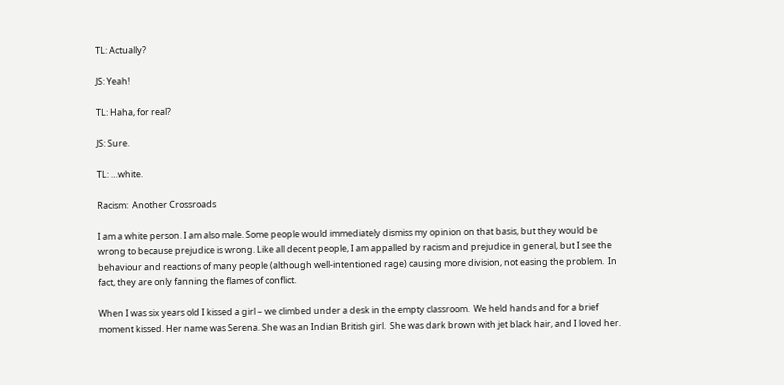TL: Actually?

JS: Yeah!

TL: Haha, for real?

JS: Sure.

TL: …white.

Racism:  Another Crossroads

I am a white person. I am also male. Some people would immediately dismiss my opinion on that basis, but they would be wrong to because prejudice is wrong. Like all decent people, I am appalled by racism and prejudice in general, but I see the behaviour and reactions of many people (although well-intentioned rage) causing more division, not easing the problem.  In fact, they are only fanning the flames of conflict.

When I was six years old I kissed a girl – we climbed under a desk in the empty classroom.  We held hands and for a brief moment kissed. Her name was Serena. She was an Indian British girl.  She was dark brown with jet black hair, and I loved her.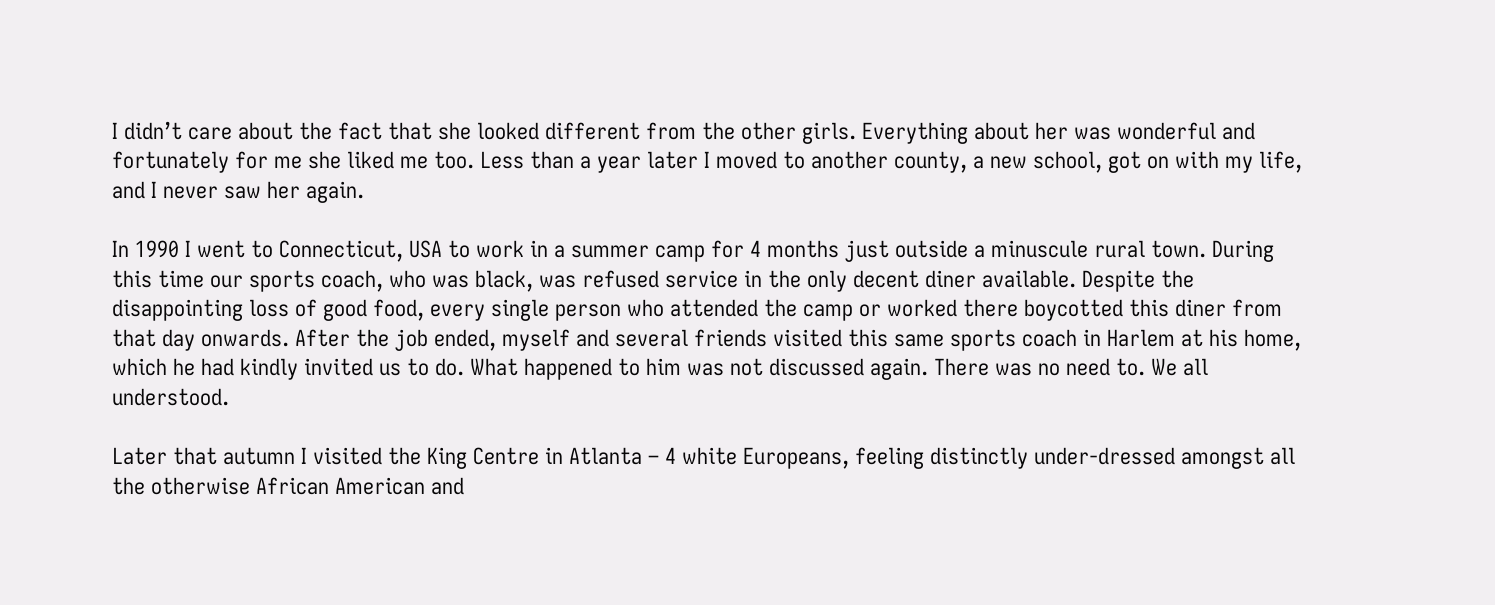I didn’t care about the fact that she looked different from the other girls. Everything about her was wonderful and fortunately for me she liked me too. Less than a year later I moved to another county, a new school, got on with my life, and I never saw her again.

In 1990 I went to Connecticut, USA to work in a summer camp for 4 months just outside a minuscule rural town. During this time our sports coach, who was black, was refused service in the only decent diner available. Despite the disappointing loss of good food, every single person who attended the camp or worked there boycotted this diner from that day onwards. After the job ended, myself and several friends visited this same sports coach in Harlem at his home, which he had kindly invited us to do. What happened to him was not discussed again. There was no need to. We all understood.

Later that autumn I visited the King Centre in Atlanta – 4 white Europeans, feeling distinctly under-dressed amongst all the otherwise African American and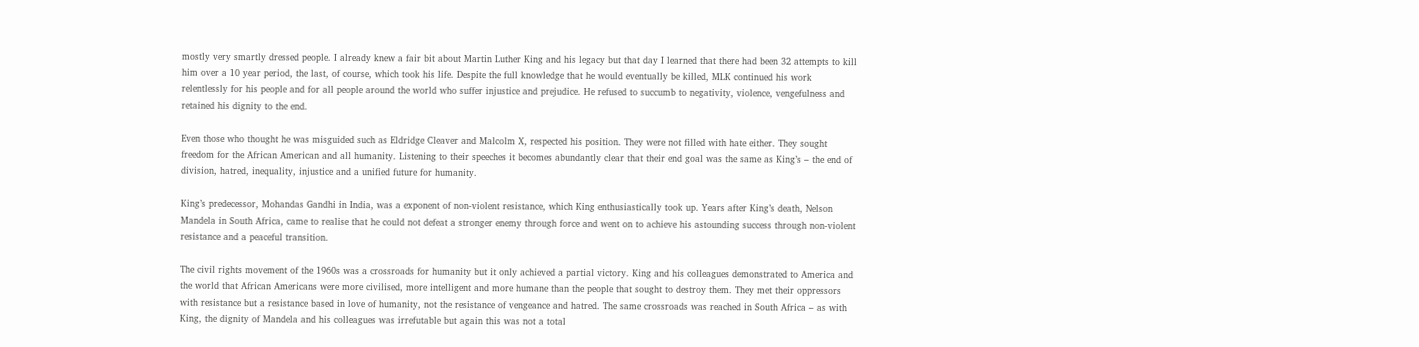mostly very smartly dressed people. I already knew a fair bit about Martin Luther King and his legacy but that day I learned that there had been 32 attempts to kill him over a 10 year period, the last, of course, which took his life. Despite the full knowledge that he would eventually be killed, MLK continued his work relentlessly for his people and for all people around the world who suffer injustice and prejudice. He refused to succumb to negativity, violence, vengefulness and retained his dignity to the end.

Even those who thought he was misguided such as Eldridge Cleaver and Malcolm X, respected his position. They were not filled with hate either. They sought freedom for the African American and all humanity. Listening to their speeches it becomes abundantly clear that their end goal was the same as King’s – the end of division, hatred, inequality, injustice and a unified future for humanity.

King’s predecessor, Mohandas Gandhi in India, was a exponent of non-violent resistance, which King enthusiastically took up. Years after King’s death, Nelson Mandela in South Africa, came to realise that he could not defeat a stronger enemy through force and went on to achieve his astounding success through non-violent resistance and a peaceful transition.

The civil rights movement of the 1960s was a crossroads for humanity but it only achieved a partial victory. King and his colleagues demonstrated to America and the world that African Americans were more civilised, more intelligent and more humane than the people that sought to destroy them. They met their oppressors with resistance but a resistance based in love of humanity, not the resistance of vengeance and hatred. The same crossroads was reached in South Africa – as with King, the dignity of Mandela and his colleagues was irrefutable but again this was not a total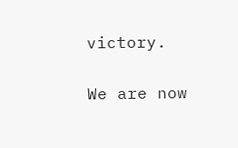victory.

We are now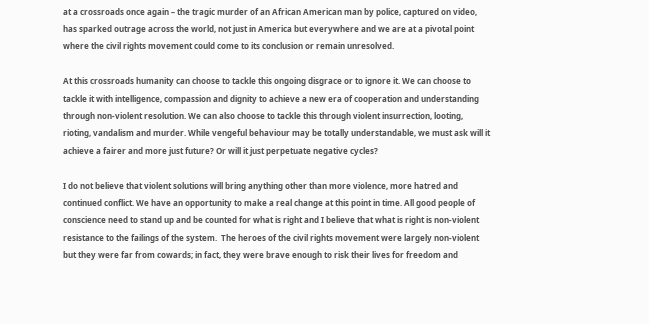at a crossroads once again – the tragic murder of an African American man by police, captured on video, has sparked outrage across the world, not just in America but everywhere and we are at a pivotal point where the civil rights movement could come to its conclusion or remain unresolved.

At this crossroads humanity can choose to tackle this ongoing disgrace or to ignore it. We can choose to tackle it with intelligence, compassion and dignity to achieve a new era of cooperation and understanding through non-violent resolution. We can also choose to tackle this through violent insurrection, looting, rioting, vandalism and murder. While vengeful behaviour may be totally understandable, we must ask will it achieve a fairer and more just future? Or will it just perpetuate negative cycles?

I do not believe that violent solutions will bring anything other than more violence, more hatred and continued conflict. We have an opportunity to make a real change at this point in time. All good people of conscience need to stand up and be counted for what is right and I believe that what is right is non-violent resistance to the failings of the system.  The heroes of the civil rights movement were largely non-violent but they were far from cowards; in fact, they were brave enough to risk their lives for freedom and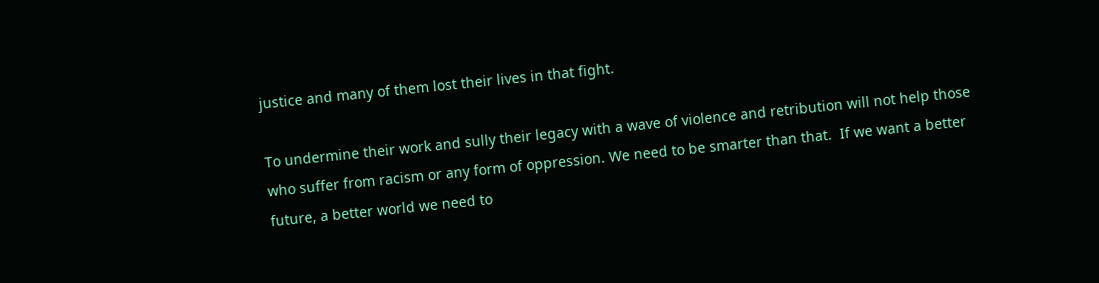justice and many of them lost their lives in that fight.

To undermine their work and sully their legacy with a wave of violence and retribution will not help those who suffer from racism or any form of oppression. We need to be smarter than that.  If we want a better future, a better world we need to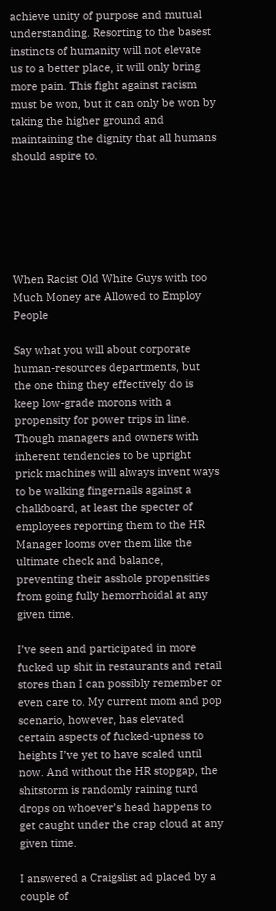achieve unity of purpose and mutual understanding. Resorting to the basest instincts of humanity will not elevate us to a better place, it will only bring more pain. This fight against racism must be won, but it can only be won by taking the higher ground and maintaining the dignity that all humans should aspire to.






When Racist Old White Guys with too Much Money are Allowed to Employ People

Say what you will about corporate human-resources departments, but the one thing they effectively do is keep low-grade morons with a propensity for power trips in line. Though managers and owners with inherent tendencies to be upright prick machines will always invent ways to be walking fingernails against a chalkboard, at least the specter of employees reporting them to the HR Manager looms over them like the ultimate check and balance, preventing their asshole propensities from going fully hemorrhoidal at any given time.

I’ve seen and participated in more fucked up shit in restaurants and retail stores than I can possibly remember or even care to. My current mom and pop scenario, however, has elevated certain aspects of fucked-upness to heights I’ve yet to have scaled until now. And without the HR stopgap, the shitstorm is randomly raining turd drops on whoever’s head happens to get caught under the crap cloud at any given time.

I answered a Craigslist ad placed by a couple of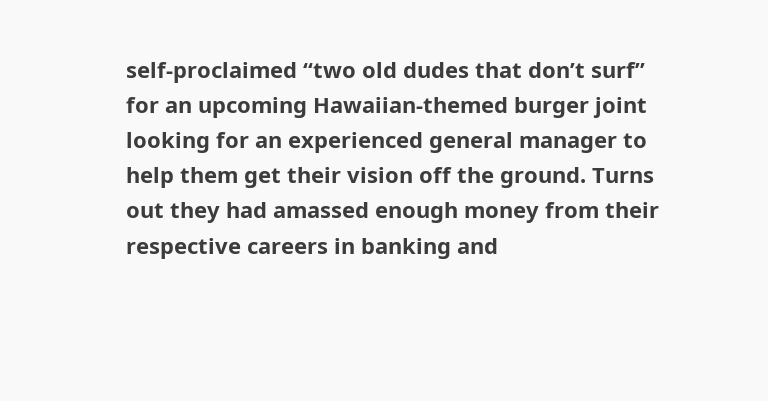self-proclaimed “two old dudes that don’t surf” for an upcoming Hawaiian-themed burger joint looking for an experienced general manager to help them get their vision off the ground. Turns out they had amassed enough money from their respective careers in banking and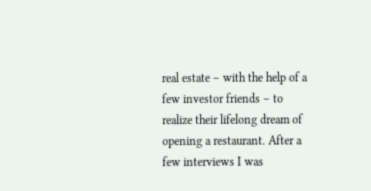real estate – with the help of a few investor friends – to realize their lifelong dream of opening a restaurant. After a few interviews I was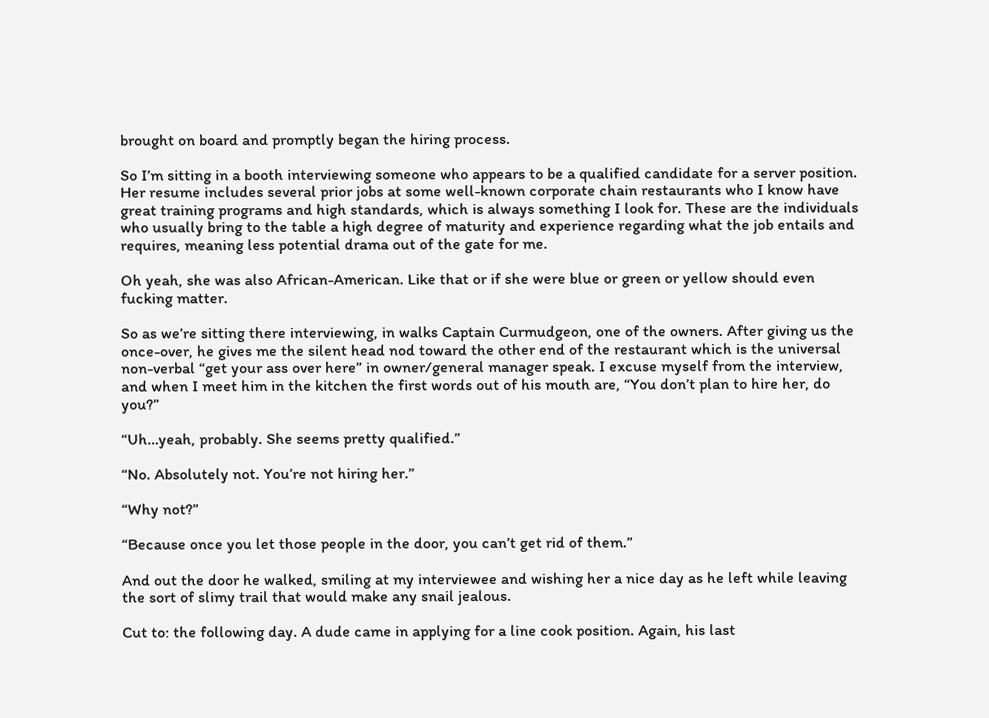brought on board and promptly began the hiring process.

So I’m sitting in a booth interviewing someone who appears to be a qualified candidate for a server position. Her resume includes several prior jobs at some well-known corporate chain restaurants who I know have great training programs and high standards, which is always something I look for. These are the individuals who usually bring to the table a high degree of maturity and experience regarding what the job entails and requires, meaning less potential drama out of the gate for me.

Oh yeah, she was also African-American. Like that or if she were blue or green or yellow should even fucking matter.

So as we’re sitting there interviewing, in walks Captain Curmudgeon, one of the owners. After giving us the once-over, he gives me the silent head nod toward the other end of the restaurant which is the universal non-verbal “get your ass over here” in owner/general manager speak. I excuse myself from the interview, and when I meet him in the kitchen the first words out of his mouth are, “You don’t plan to hire her, do you?”

“Uh…yeah, probably. She seems pretty qualified.”

“No. Absolutely not. You’re not hiring her.”

“Why not?”

“Because once you let those people in the door, you can’t get rid of them.”

And out the door he walked, smiling at my interviewee and wishing her a nice day as he left while leaving the sort of slimy trail that would make any snail jealous.

Cut to: the following day. A dude came in applying for a line cook position. Again, his last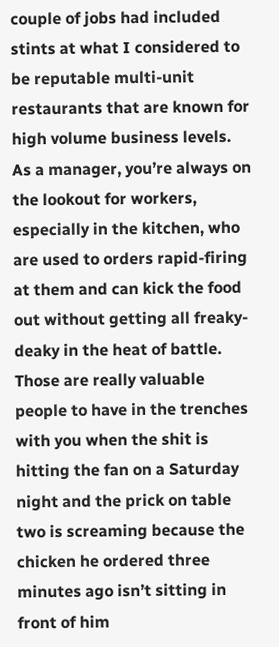couple of jobs had included stints at what I considered to be reputable multi-unit restaurants that are known for high volume business levels. As a manager, you’re always on the lookout for workers, especially in the kitchen, who are used to orders rapid-firing at them and can kick the food out without getting all freaky-deaky in the heat of battle. Those are really valuable people to have in the trenches with you when the shit is hitting the fan on a Saturday night and the prick on table two is screaming because the chicken he ordered three minutes ago isn’t sitting in front of him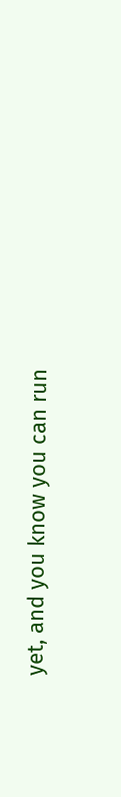yet, and you know you can run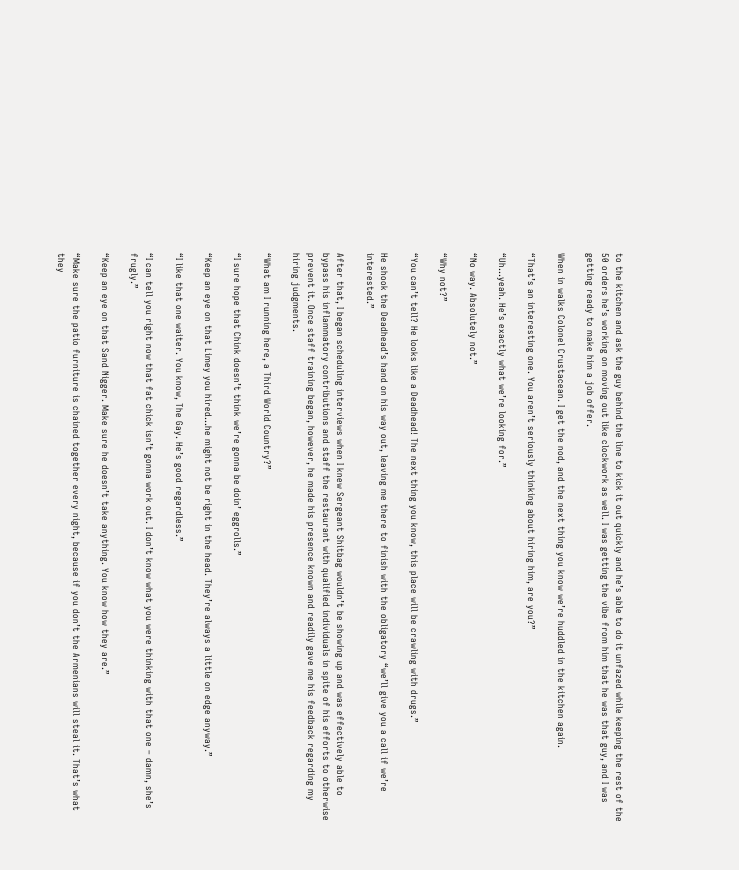to the kitchen and ask the guy behind the line to kick it out quickly and he’s able to do it unfazed while keeping the rest of the 50 orders he’s working on moving out like clockwork as well. I was getting the vibe from him that he was that guy, and I was getting ready to make him a job offer.

When in walks Colonel Crustacean. I get the nod, and the next thing you know we’re huddled in the kitchen again.

“That’s an interesting one. You aren’t seriously thinking about hiring him, are you?”

“Uh…yeah. He’s exactly what we’re looking for.”

“No way. Absolutely not.”

“Why not?”

“You can’t tell? He looks like a Deadhead! The next thing you know, this place will be crawling with drugs.”

He shook the Deadhead’s hand on his way out, leaving me there to finish with the obligatory “we’ll give you a call if we’re interested.”

After that, I began scheduling interviews when I knew Sergeant Shitbag wouldn’t be showing up and was effectively able to bypass his inflammatory contributions and staff the restaurant with qualified individuals in spite of his efforts to otherwise prevent it. Once staff training began, however, he made his presence known and readily gave me his feedback regarding my hiring judgments.

“What am I running here, a Third World Country?”

“I sure hope that Chink doesn’t think we’re gonna be doin’ eggrolls.”

“Keep an eye on that Limey you hired…he might not be right in the head. They’re always a little on edge anyway.”

“I like that one waiter. You know, The Gay. He’s good regardless.”

“I can tell you right now that fat chick isn’t gonna work out. I don’t know what you were thinking with that one – damn, she’s frugly.”

“Keep an eye on that Sand Nigger. Make sure he doesn’t take anything. You know how they are.”

“Make sure the patio furniture is chained together every night, because if you don’t the Armenians will steal it. That’s what they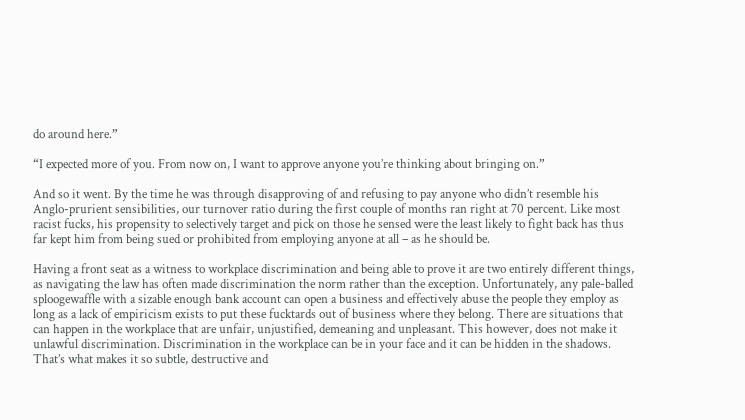do around here.”

“I expected more of you. From now on, I want to approve anyone you’re thinking about bringing on.”

And so it went. By the time he was through disapproving of and refusing to pay anyone who didn’t resemble his Anglo-prurient sensibilities, our turnover ratio during the first couple of months ran right at 70 percent. Like most racist fucks, his propensity to selectively target and pick on those he sensed were the least likely to fight back has thus far kept him from being sued or prohibited from employing anyone at all – as he should be.

Having a front seat as a witness to workplace discrimination and being able to prove it are two entirely different things, as navigating the law has often made discrimination the norm rather than the exception. Unfortunately, any pale-balled sploogewaffle with a sizable enough bank account can open a business and effectively abuse the people they employ as long as a lack of empiricism exists to put these fucktards out of business where they belong. There are situations that can happen in the workplace that are unfair, unjustified, demeaning and unpleasant. This however, does not make it unlawful discrimination. Discrimination in the workplace can be in your face and it can be hidden in the shadows. That’s what makes it so subtle, destructive and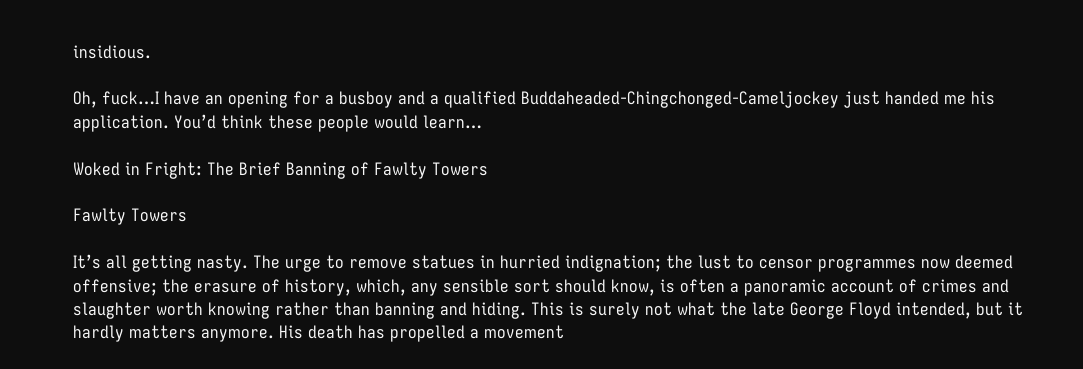insidious.

Oh, fuck…I have an opening for a busboy and a qualified Buddaheaded-Chingchonged-Cameljockey just handed me his application. You’d think these people would learn…

Woked in Fright: The Brief Banning of Fawlty Towers

Fawlty Towers

It’s all getting nasty. The urge to remove statues in hurried indignation; the lust to censor programmes now deemed offensive; the erasure of history, which, any sensible sort should know, is often a panoramic account of crimes and slaughter worth knowing rather than banning and hiding. This is surely not what the late George Floyd intended, but it hardly matters anymore. His death has propelled a movement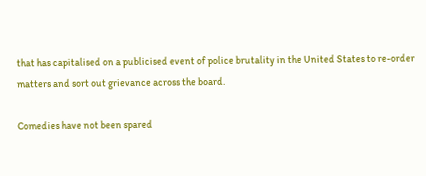that has capitalised on a publicised event of police brutality in the United States to re-order matters and sort out grievance across the board.

Comedies have not been spared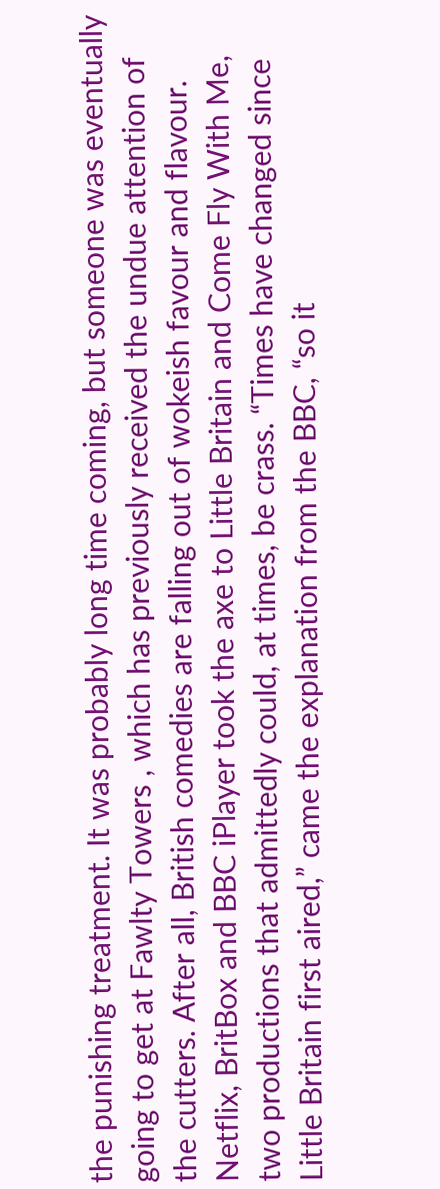the punishing treatment. It was probably long time coming, but someone was eventually going to get at Fawlty Towers , which has previously received the undue attention of the cutters. After all, British comedies are falling out of wokeish favour and flavour. Netflix, BritBox and BBC iPlayer took the axe to Little Britain and Come Fly With Me, two productions that admittedly could, at times, be crass. “Times have changed since Little Britain first aired,” came the explanation from the BBC, “so it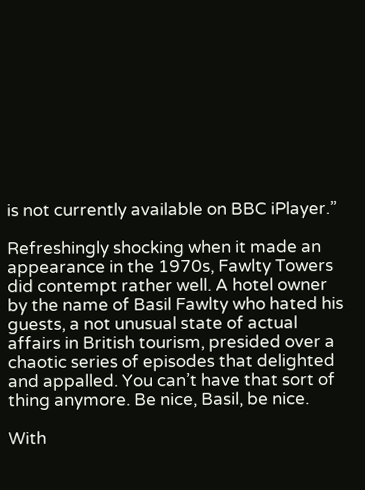is not currently available on BBC iPlayer.”

Refreshingly shocking when it made an appearance in the 1970s, Fawlty Towers did contempt rather well. A hotel owner by the name of Basil Fawlty who hated his guests, a not unusual state of actual affairs in British tourism, presided over a chaotic series of episodes that delighted and appalled. You can’t have that sort of thing anymore. Be nice, Basil, be nice.

With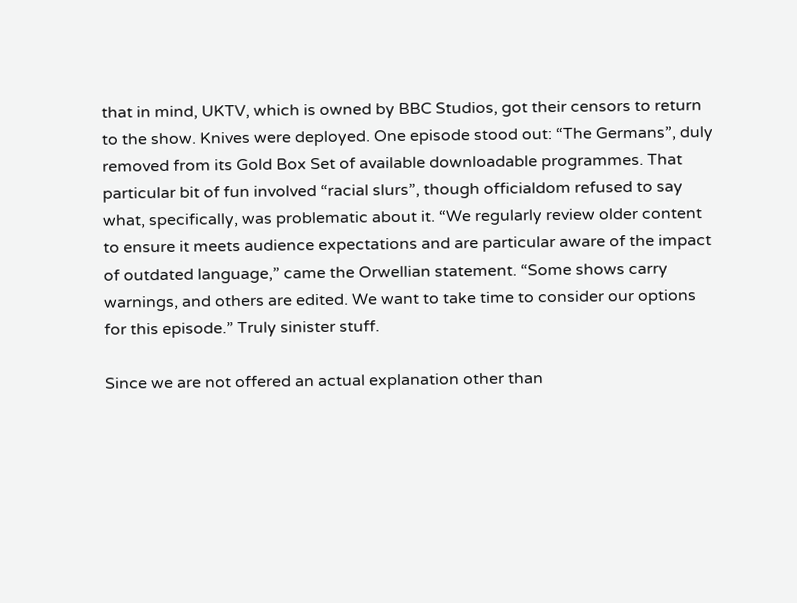that in mind, UKTV, which is owned by BBC Studios, got their censors to return to the show. Knives were deployed. One episode stood out: “The Germans”, duly removed from its Gold Box Set of available downloadable programmes. That particular bit of fun involved “racial slurs”, though officialdom refused to say what, specifically, was problematic about it. “We regularly review older content to ensure it meets audience expectations and are particular aware of the impact of outdated language,” came the Orwellian statement. “Some shows carry warnings, and others are edited. We want to take time to consider our options for this episode.” Truly sinister stuff.

Since we are not offered an actual explanation other than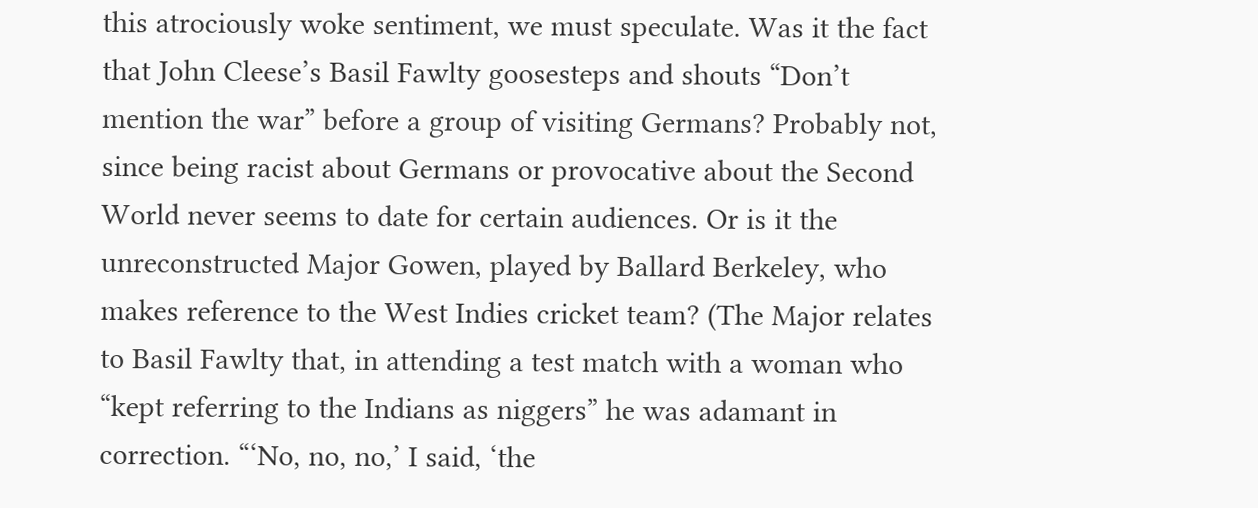this atrociously woke sentiment, we must speculate. Was it the fact that John Cleese’s Basil Fawlty goosesteps and shouts “Don’t mention the war” before a group of visiting Germans? Probably not, since being racist about Germans or provocative about the Second World never seems to date for certain audiences. Or is it the unreconstructed Major Gowen, played by Ballard Berkeley, who makes reference to the West Indies cricket team? (The Major relates to Basil Fawlty that, in attending a test match with a woman who “kept referring to the Indians as niggers” he was adamant in correction. “‘No, no, no,’ I said, ‘the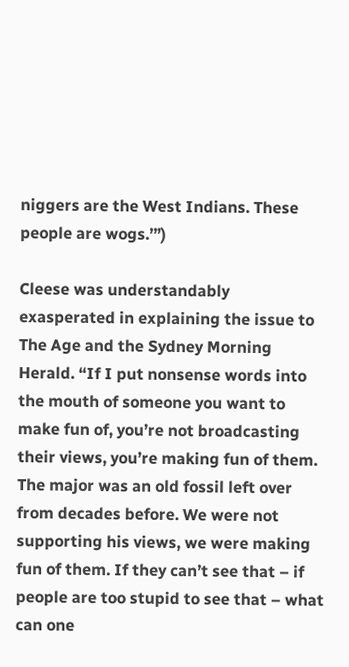niggers are the West Indians. These people are wogs.’”)

Cleese was understandably exasperated in explaining the issue to The Age and the Sydney Morning Herald. “If I put nonsense words into the mouth of someone you want to make fun of, you’re not broadcasting their views, you’re making fun of them. The major was an old fossil left over from decades before. We were not supporting his views, we were making fun of them. If they can’t see that – if people are too stupid to see that – what can one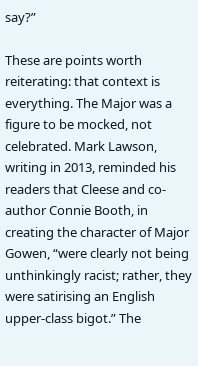say?”

These are points worth reiterating: that context is everything. The Major was a figure to be mocked, not celebrated. Mark Lawson, writing in 2013, reminded his readers that Cleese and co-author Connie Booth, in creating the character of Major Gowen, “were clearly not being unthinkingly racist; rather, they were satirising an English upper-class bigot.” The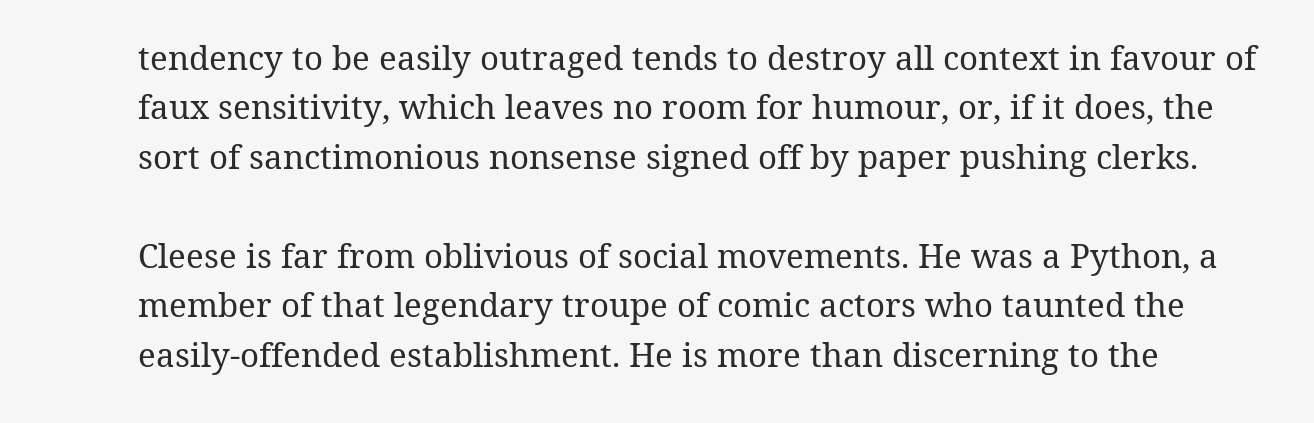tendency to be easily outraged tends to destroy all context in favour of faux sensitivity, which leaves no room for humour, or, if it does, the sort of sanctimonious nonsense signed off by paper pushing clerks.

Cleese is far from oblivious of social movements. He was a Python, a member of that legendary troupe of comic actors who taunted the easily-offended establishment. He is more than discerning to the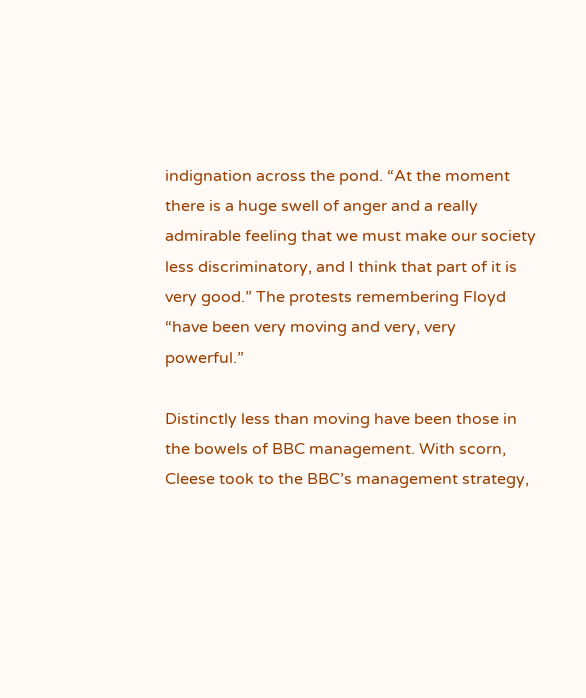indignation across the pond. “At the moment there is a huge swell of anger and a really admirable feeling that we must make our society less discriminatory, and I think that part of it is very good.” The protests remembering Floyd “have been very moving and very, very powerful.”

Distinctly less than moving have been those in the bowels of BBC management. With scorn, Cleese took to the BBC’s management strategy,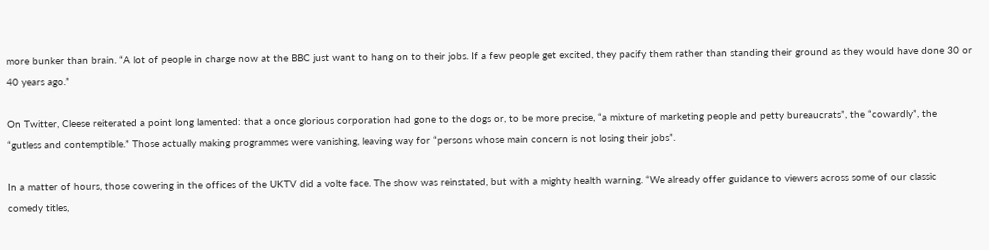more bunker than brain. “A lot of people in charge now at the BBC just want to hang on to their jobs. If a few people get excited, they pacify them rather than standing their ground as they would have done 30 or 40 years ago.”

On Twitter, Cleese reiterated a point long lamented: that a once glorious corporation had gone to the dogs or, to be more precise, “a mixture of marketing people and petty bureaucrats”, the “cowardly”, the “gutless and contemptible.” Those actually making programmes were vanishing, leaving way for “persons whose main concern is not losing their jobs”.

In a matter of hours, those cowering in the offices of the UKTV did a volte face. The show was reinstated, but with a mighty health warning. “We already offer guidance to viewers across some of our classic comedy titles,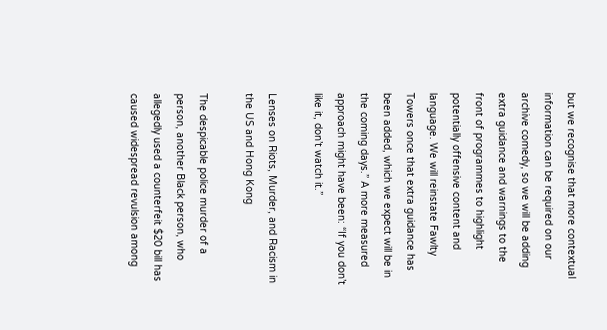but we recognise that more contextual information can be required on our archive comedy, so we will be adding extra guidance and warnings to the front of programmes to highlight potentially offensive content and language. We will reinstate Fawlty Towers once that extra guidance has been added, which we expect will be in the coming days.” A more measured approach might have been: “If you don’t like it, don’t watch it.”

Lenses on Riots, Murder, and Racism in the US and Hong Kong

The despicable police murder of a person, another Black person, who allegedly used a counterfeit $20 bill has caused widespread revulsion among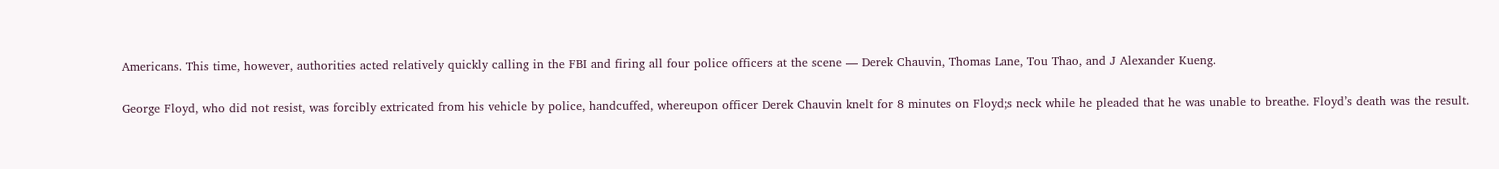Americans. This time, however, authorities acted relatively quickly calling in the FBI and firing all four police officers at the scene — Derek Chauvin, Thomas Lane, Tou Thao, and J Alexander Kueng.

George Floyd, who did not resist, was forcibly extricated from his vehicle by police, handcuffed, whereupon officer Derek Chauvin knelt for 8 minutes on Floyd;s neck while he pleaded that he was unable to breathe. Floyd’s death was the result.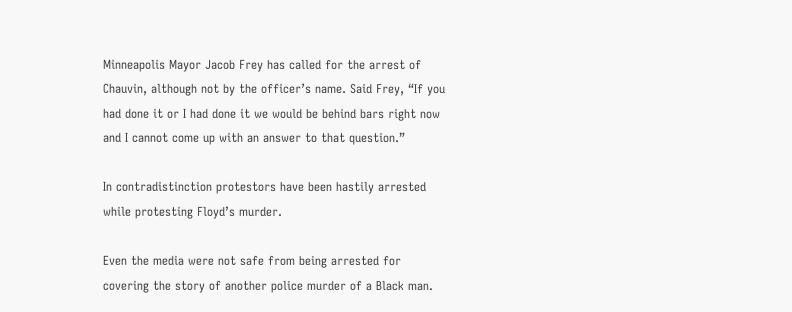Minneapolis Mayor Jacob Frey has called for the arrest of Chauvin, although not by the officer’s name. Said Frey, “If you had done it or I had done it we would be behind bars right now and I cannot come up with an answer to that question.”

In contradistinction protestors have been hastily arrested while protesting Floyd’s murder.

Even the media were not safe from being arrested for covering the story of another police murder of a Black man.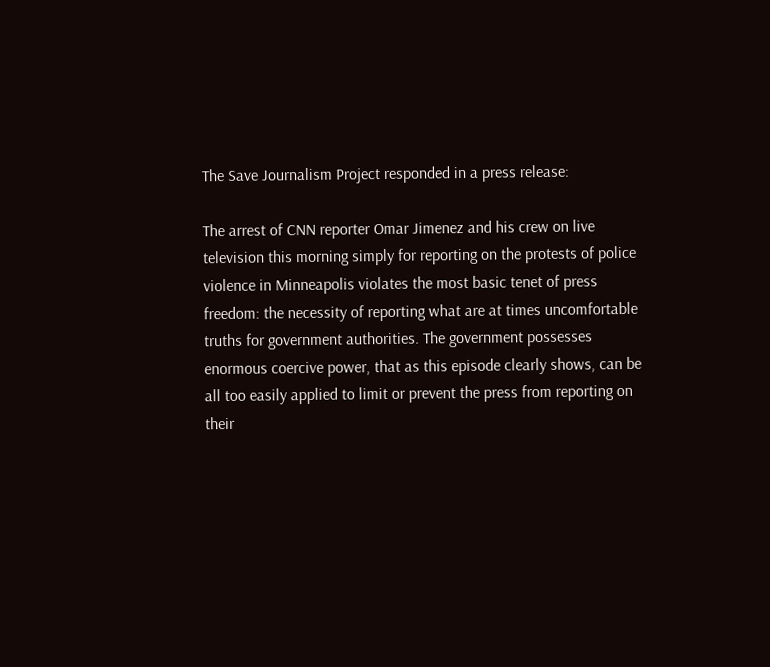The Save Journalism Project responded in a press release:

The arrest of CNN reporter Omar Jimenez and his crew on live television this morning simply for reporting on the protests of police violence in Minneapolis violates the most basic tenet of press freedom: the necessity of reporting what are at times uncomfortable truths for government authorities. The government possesses enormous coercive power, that as this episode clearly shows, can be all too easily applied to limit or prevent the press from reporting on their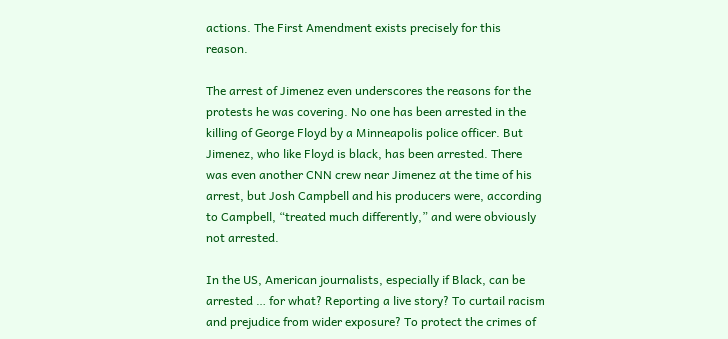actions. The First Amendment exists precisely for this reason.

The arrest of Jimenez even underscores the reasons for the protests he was covering. No one has been arrested in the killing of George Floyd by a Minneapolis police officer. But Jimenez, who like Floyd is black, has been arrested. There was even another CNN crew near Jimenez at the time of his arrest, but Josh Campbell and his producers were, according to Campbell, “treated much differently,” and were obviously not arrested.

In the US, American journalists, especially if Black, can be arrested … for what? Reporting a live story? To curtail racism and prejudice from wider exposure? To protect the crimes of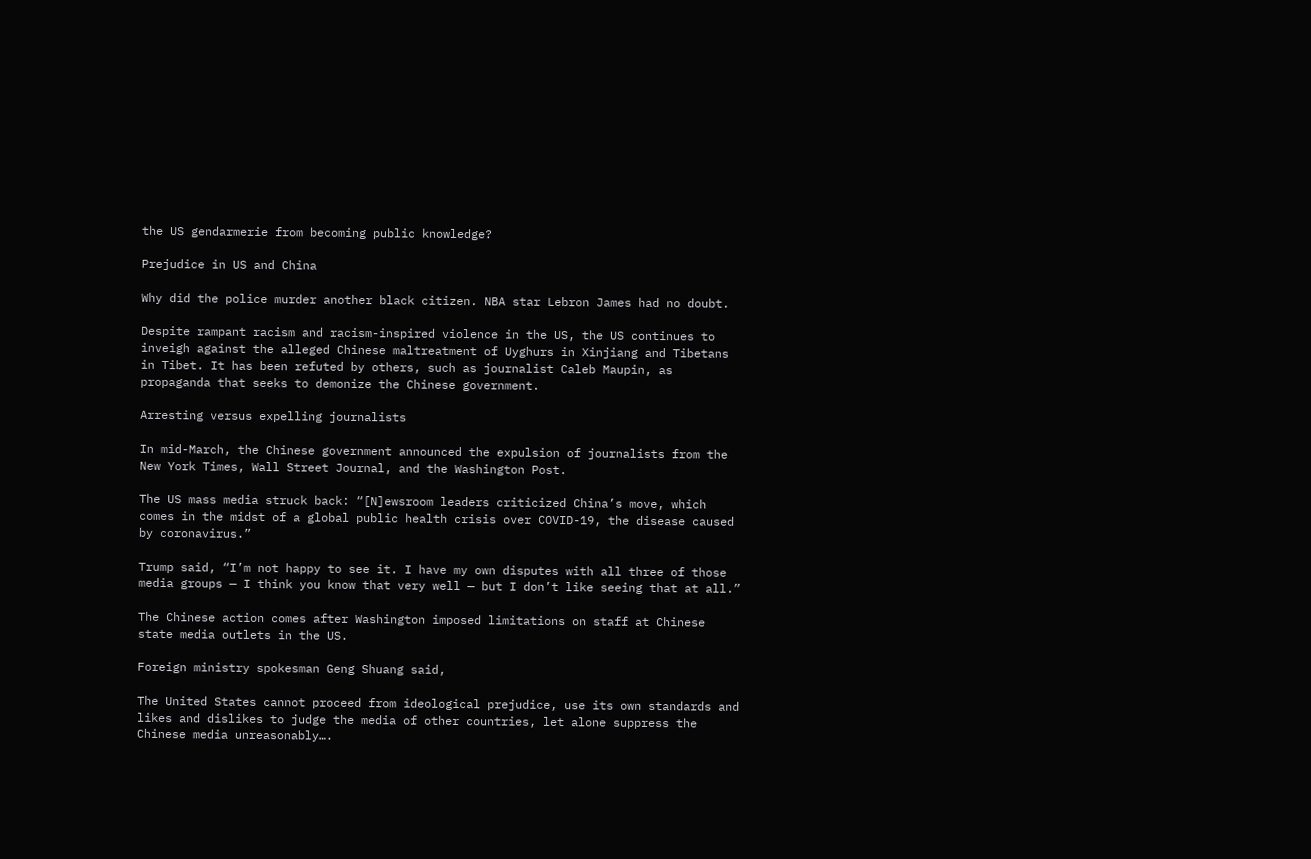the US gendarmerie from becoming public knowledge?

Prejudice in US and China

Why did the police murder another black citizen. NBA star Lebron James had no doubt.

Despite rampant racism and racism-inspired violence in the US, the US continues to inveigh against the alleged Chinese maltreatment of Uyghurs in Xinjiang and Tibetans in Tibet. It has been refuted by others, such as journalist Caleb Maupin, as propaganda that seeks to demonize the Chinese government.

Arresting versus expelling journalists

In mid-March, the Chinese government announced the expulsion of journalists from the New York Times, Wall Street Journal, and the Washington Post.

The US mass media struck back: “[N]ewsroom leaders criticized China’s move, which comes in the midst of a global public health crisis over COVID-19, the disease caused by coronavirus.”

Trump said, “I’m not happy to see it. I have my own disputes with all three of those media groups — I think you know that very well — but I don’t like seeing that at all.”

The Chinese action comes after Washington imposed limitations on staff at Chinese state media outlets in the US.

Foreign ministry spokesman Geng Shuang said,

The United States cannot proceed from ideological prejudice, use its own standards and likes and dislikes to judge the media of other countries, let alone suppress the Chinese media unreasonably….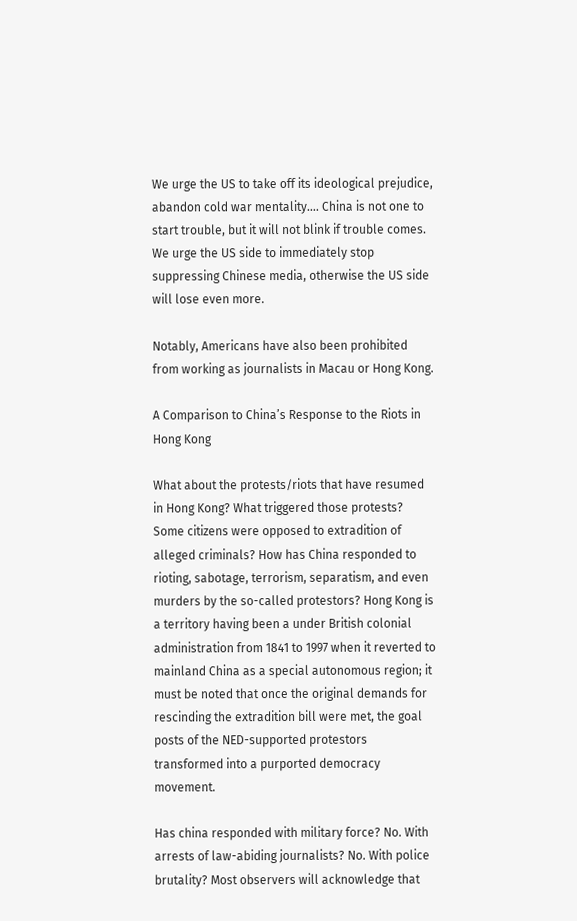We urge the US to take off its ideological prejudice, abandon cold war mentality…. China is not one to start trouble, but it will not blink if trouble comes. We urge the US side to immediately stop suppressing Chinese media, otherwise the US side will lose even more.

Notably, Americans have also been prohibited from working as journalists in Macau or Hong Kong.

A Comparison to China’s Response to the Riots in Hong Kong

What about the protests/riots that have resumed in Hong Kong? What triggered those protests? Some citizens were opposed to extradition of alleged criminals? How has China responded to rioting, sabotage, terrorism, separatism, and even murders by the so-called protestors? Hong Kong is a territory having been a under British colonial administration from 1841 to 1997 when it reverted to mainland China as a special autonomous region; it must be noted that once the original demands for rescinding the extradition bill were met, the goal posts of the NED-supported protestors transformed into a purported democracy movement.

Has china responded with military force? No. With arrests of law-abiding journalists? No. With police brutality? Most observers will acknowledge that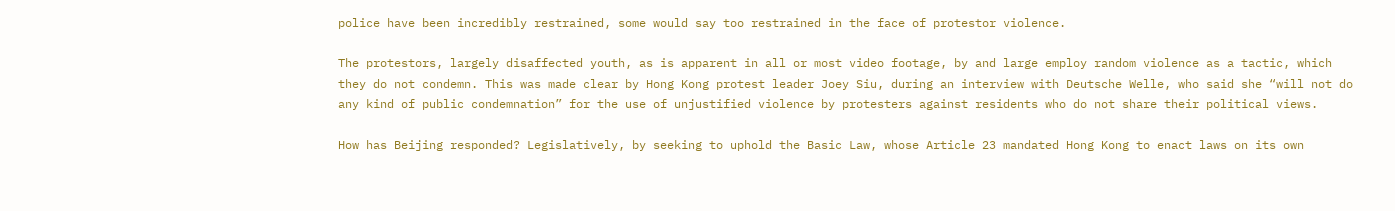police have been incredibly restrained, some would say too restrained in the face of protestor violence.

The protestors, largely disaffected youth, as is apparent in all or most video footage, by and large employ random violence as a tactic, which they do not condemn. This was made clear by Hong Kong protest leader Joey Siu, during an interview with Deutsche Welle, who said she “will not do any kind of public condemnation” for the use of unjustified violence by protesters against residents who do not share their political views.

How has Beijing responded? Legislatively, by seeking to uphold the Basic Law, whose Article 23 mandated Hong Kong to enact laws on its own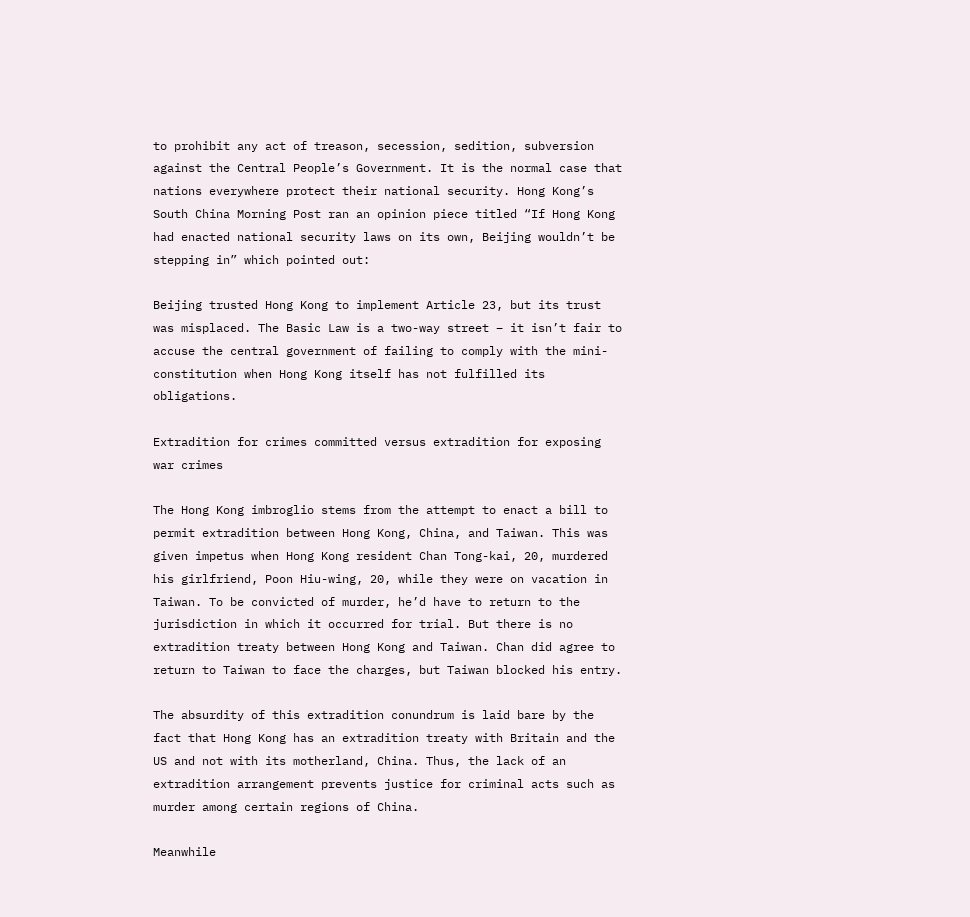to prohibit any act of treason, secession, sedition, subversion against the Central People’s Government. It is the normal case that nations everywhere protect their national security. Hong Kong’s South China Morning Post ran an opinion piece titled “If Hong Kong had enacted national security laws on its own, Beijing wouldn’t be stepping in” which pointed out:

Beijing trusted Hong Kong to implement Article 23, but its trust was misplaced. The Basic Law is a two-way street – it isn’t fair to accuse the central government of failing to comply with the mini-constitution when Hong Kong itself has not fulfilled its obligations.

Extradition for crimes committed versus extradition for exposing war crimes

The Hong Kong imbroglio stems from the attempt to enact a bill to permit extradition between Hong Kong, China, and Taiwan. This was given impetus when Hong Kong resident Chan Tong-kai, 20, murdered his girlfriend, Poon Hiu-wing, 20, while they were on vacation in Taiwan. To be convicted of murder, he’d have to return to the jurisdiction in which it occurred for trial. But there is no extradition treaty between Hong Kong and Taiwan. Chan did agree to return to Taiwan to face the charges, but Taiwan blocked his entry.

The absurdity of this extradition conundrum is laid bare by the fact that Hong Kong has an extradition treaty with Britain and the US and not with its motherland, China. Thus, the lack of an extradition arrangement prevents justice for criminal acts such as murder among certain regions of China.

Meanwhile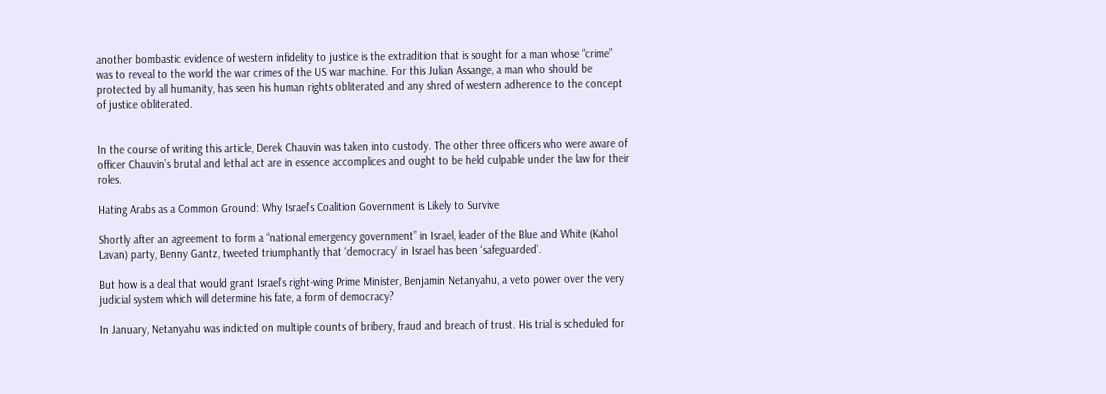another bombastic evidence of western infidelity to justice is the extradition that is sought for a man whose “crime” was to reveal to the world the war crimes of the US war machine. For this Julian Assange, a man who should be protected by all humanity, has seen his human rights obliterated and any shred of western adherence to the concept of justice obliterated.


In the course of writing this article, Derek Chauvin was taken into custody. The other three officers who were aware of officer Chauvin’s brutal and lethal act are in essence accomplices and ought to be held culpable under the law for their roles.

Hating Arabs as a Common Ground: Why Israel’s Coalition Government is Likely to Survive

Shortly after an agreement to form a “national emergency government” in Israel, leader of the Blue and White (Kahol Lavan) party, Benny Gantz, tweeted triumphantly that ‘democracy’ in Israel has been ‘safeguarded’.

But how is a deal that would grant Israel’s right-wing Prime Minister, Benjamin Netanyahu, a veto power over the very judicial system which will determine his fate, a form of democracy?

In January, Netanyahu was indicted on multiple counts of bribery, fraud and breach of trust. His trial is scheduled for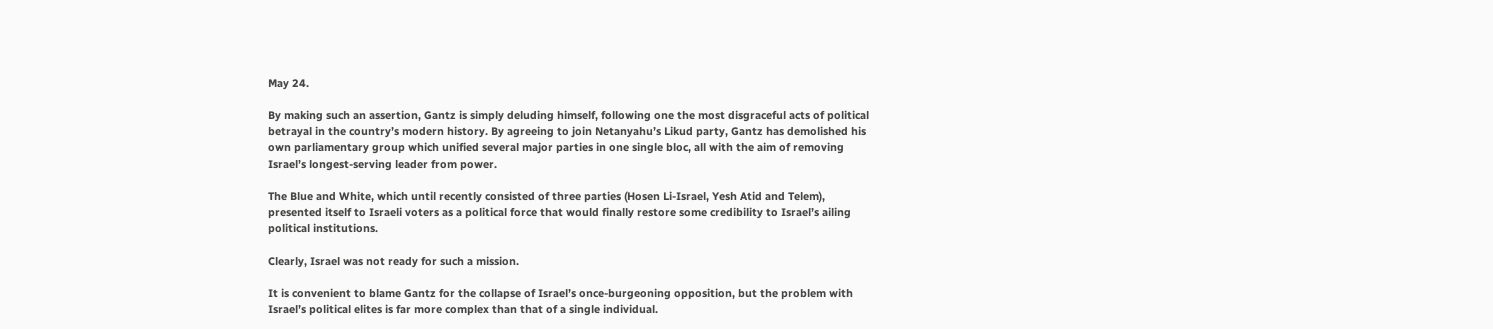May 24.

By making such an assertion, Gantz is simply deluding himself, following one the most disgraceful acts of political betrayal in the country’s modern history. By agreeing to join Netanyahu’s Likud party, Gantz has demolished his own parliamentary group which unified several major parties in one single bloc, all with the aim of removing Israel’s longest-serving leader from power.

The Blue and White, which until recently consisted of three parties (Hosen Li-Israel, Yesh Atid and Telem), presented itself to Israeli voters as a political force that would finally restore some credibility to Israel’s ailing political institutions.

Clearly, Israel was not ready for such a mission.

It is convenient to blame Gantz for the collapse of Israel’s once-burgeoning opposition, but the problem with Israel’s political elites is far more complex than that of a single individual.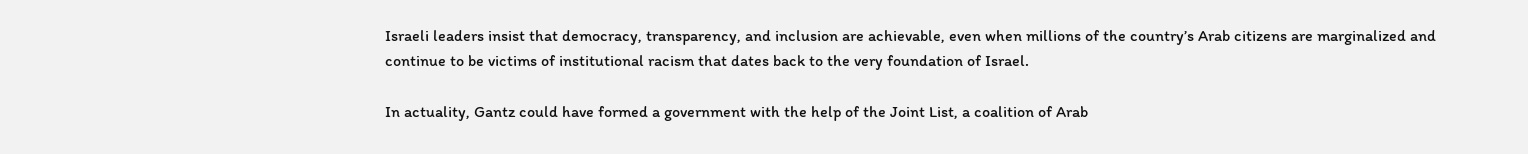Israeli leaders insist that democracy, transparency, and inclusion are achievable, even when millions of the country’s Arab citizens are marginalized and continue to be victims of institutional racism that dates back to the very foundation of Israel.

In actuality, Gantz could have formed a government with the help of the Joint List, a coalition of Arab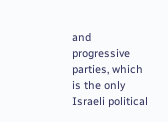and progressive parties, which is the only Israeli political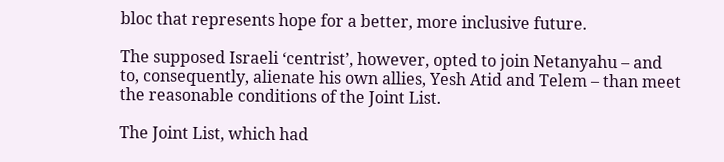bloc that represents hope for a better, more inclusive future.

The supposed Israeli ‘centrist’, however, opted to join Netanyahu – and to, consequently, alienate his own allies, Yesh Atid and Telem – than meet the reasonable conditions of the Joint List.

The Joint List, which had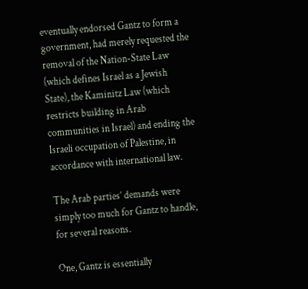eventually endorsed Gantz to form a government, had merely requested the removal of the Nation-State Law (which defines Israel as a Jewish State), the Kaminitz Law (which restricts building in Arab communities in Israel) and ending the Israeli occupation of Palestine, in accordance with international law.

The Arab parties’ demands were simply too much for Gantz to handle, for several reasons.

One, Gantz is essentially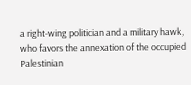a right-wing politician and a military hawk, who favors the annexation of the occupied Palestinian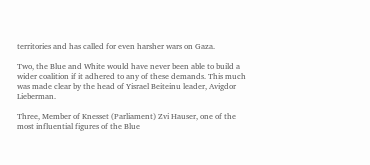territories and has called for even harsher wars on Gaza.

Two, the Blue and White would have never been able to build a wider coalition if it adhered to any of these demands. This much was made clear by the head of Yisrael Beiteinu leader, Avigdor Lieberman.

Three, Member of Knesset (Parliament) Zvi Hauser, one of the most influential figures of the Blue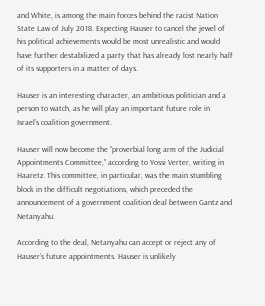and White, is among the main forces behind the racist Nation State Law of July 2018. Expecting Hauser to cancel the jewel of his political achievements would be most unrealistic and would have further destabilized a party that has already lost nearly half of its supporters in a matter of days.

Hauser is an interesting character, an ambitious politician and a person to watch, as he will play an important future role in Israel’s coalition government.

Hauser will now become the “proverbial long arm of the Judicial Appointments Committee,” according to Yossi Verter, writing in Haaretz. This committee, in particular, was the main stumbling block in the difficult negotiations, which preceded the announcement of a government coalition deal between Gantz and Netanyahu.

According to the deal, Netanyahu can accept or reject any of Hauser’s future appointments. Hauser is unlikely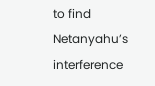to find Netanyahu’s interference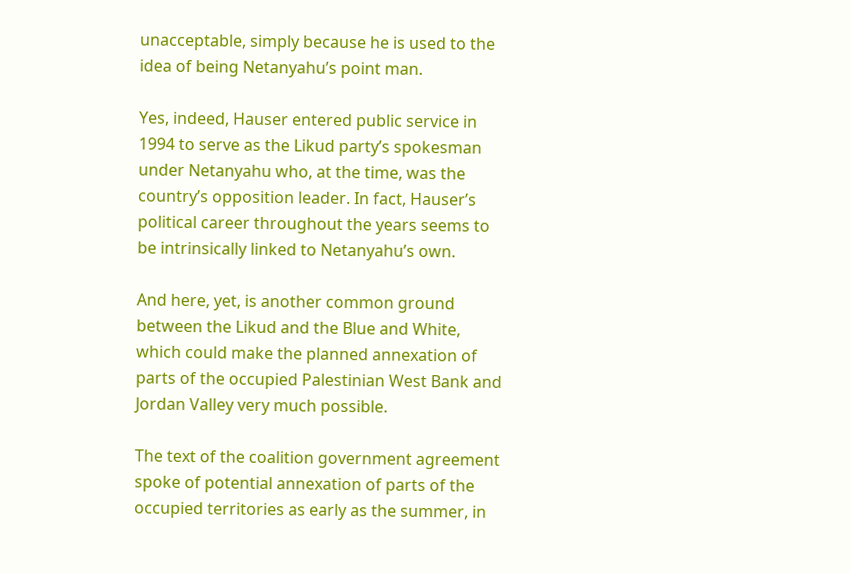unacceptable, simply because he is used to the idea of being Netanyahu’s point man.

Yes, indeed, Hauser entered public service in 1994 to serve as the Likud party’s spokesman under Netanyahu who, at the time, was the country’s opposition leader. In fact, Hauser’s political career throughout the years seems to be intrinsically linked to Netanyahu’s own.

And here, yet, is another common ground between the Likud and the Blue and White, which could make the planned annexation of parts of the occupied Palestinian West Bank and Jordan Valley very much possible.

The text of the coalition government agreement spoke of potential annexation of parts of the occupied territories as early as the summer, in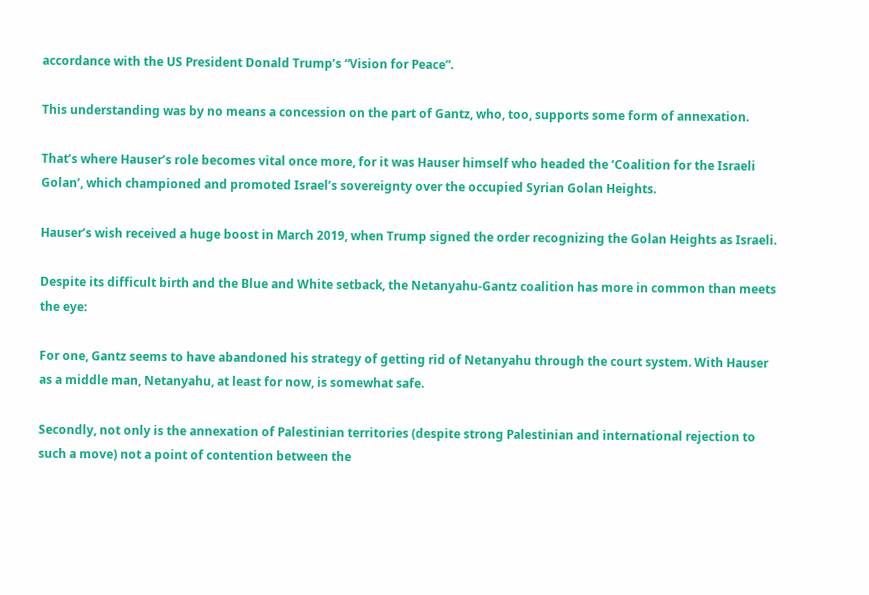accordance with the US President Donald Trump’s “Vision for Peace”.

This understanding was by no means a concession on the part of Gantz, who, too, supports some form of annexation.

That’s where Hauser’s role becomes vital once more, for it was Hauser himself who headed the ‘Coalition for the Israeli Golan’, which championed and promoted Israel’s sovereignty over the occupied Syrian Golan Heights.

Hauser’s wish received a huge boost in March 2019, when Trump signed the order recognizing the Golan Heights as Israeli.

Despite its difficult birth and the Blue and White setback, the Netanyahu-Gantz coalition has more in common than meets the eye:

For one, Gantz seems to have abandoned his strategy of getting rid of Netanyahu through the court system. With Hauser as a middle man, Netanyahu, at least for now, is somewhat safe.

Secondly, not only is the annexation of Palestinian territories (despite strong Palestinian and international rejection to such a move) not a point of contention between the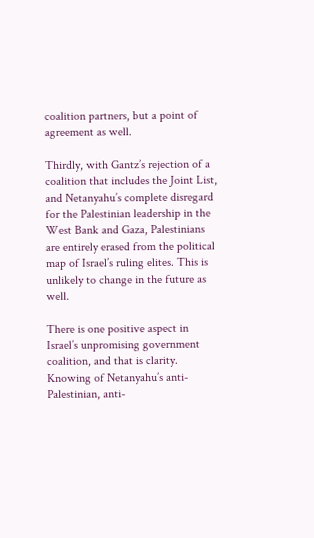coalition partners, but a point of agreement as well.

Thirdly, with Gantz’s rejection of a coalition that includes the Joint List, and Netanyahu’s complete disregard for the Palestinian leadership in the West Bank and Gaza, Palestinians are entirely erased from the political map of Israel’s ruling elites. This is unlikely to change in the future as well.

There is one positive aspect in Israel’s unpromising government coalition, and that is clarity. Knowing of Netanyahu’s anti-Palestinian, anti-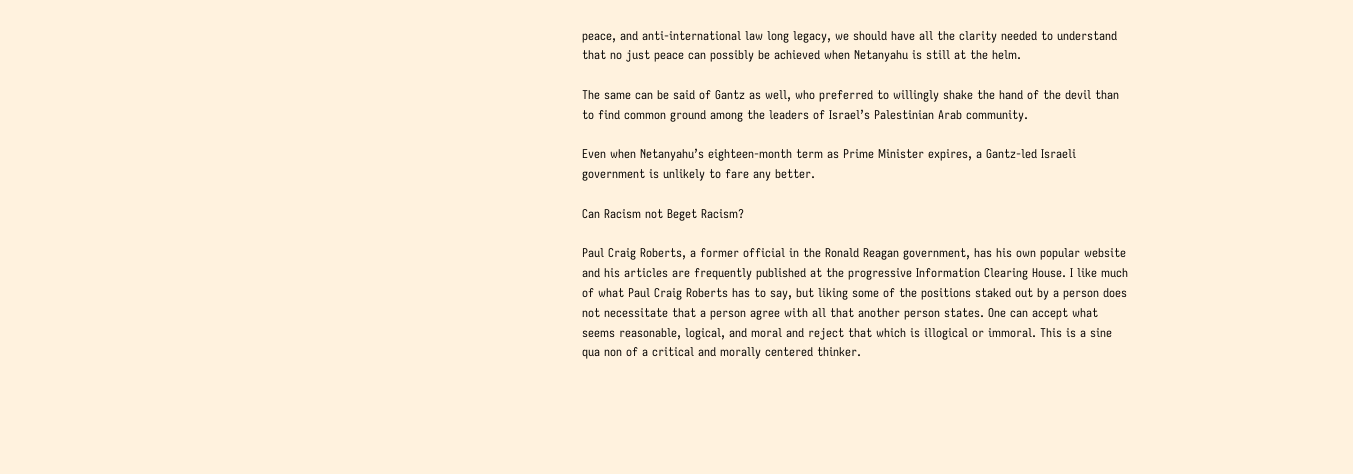peace, and anti-international law long legacy, we should have all the clarity needed to understand that no just peace can possibly be achieved when Netanyahu is still at the helm.

The same can be said of Gantz as well, who preferred to willingly shake the hand of the devil than to find common ground among the leaders of Israel’s Palestinian Arab community.

Even when Netanyahu’s eighteen-month term as Prime Minister expires, a Gantz-led Israeli government is unlikely to fare any better.

Can Racism not Beget Racism?

Paul Craig Roberts, a former official in the Ronald Reagan government, has his own popular website and his articles are frequently published at the progressive Information Clearing House. I like much of what Paul Craig Roberts has to say, but liking some of the positions staked out by a person does not necessitate that a person agree with all that another person states. One can accept what seems reasonable, logical, and moral and reject that which is illogical or immoral. This is a sine qua non of a critical and morally centered thinker.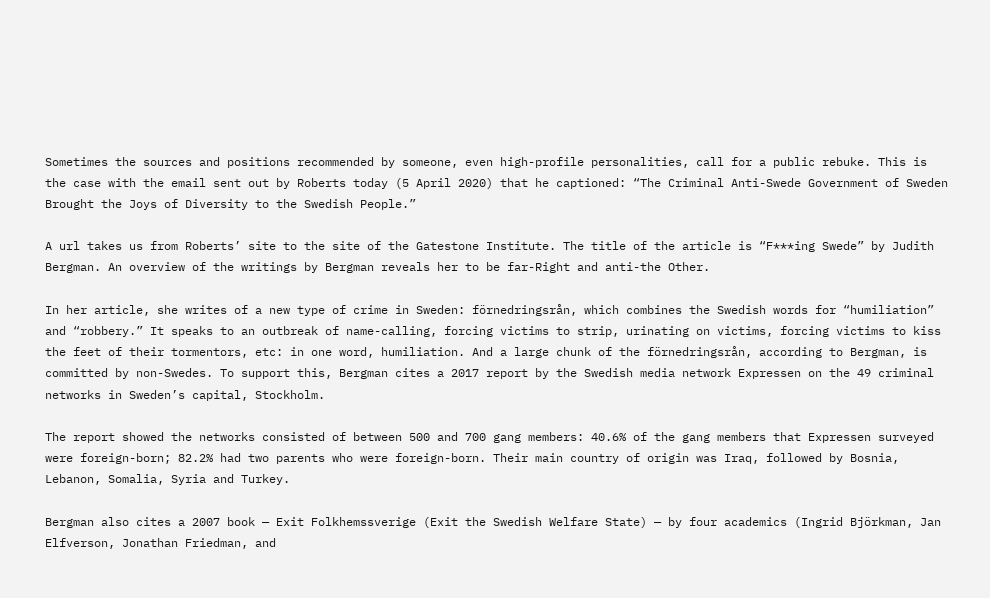Sometimes the sources and positions recommended by someone, even high-profile personalities, call for a public rebuke. This is the case with the email sent out by Roberts today (5 April 2020) that he captioned: “The Criminal Anti-Swede Government of Sweden Brought the Joys of Diversity to the Swedish People.”

A url takes us from Roberts’ site to the site of the Gatestone Institute. The title of the article is “F***ing Swede” by Judith Bergman. An overview of the writings by Bergman reveals her to be far-Right and anti-the Other.

In her article, she writes of a new type of crime in Sweden: förnedringsrån, which combines the Swedish words for “humiliation” and “robbery.” It speaks to an outbreak of name-calling, forcing victims to strip, urinating on victims, forcing victims to kiss the feet of their tormentors, etc: in one word, humiliation. And a large chunk of the förnedringsrån, according to Bergman, is committed by non-Swedes. To support this, Bergman cites a 2017 report by the Swedish media network Expressen on the 49 criminal networks in Sweden’s capital, Stockholm.

The report showed the networks consisted of between 500 and 700 gang members: 40.6% of the gang members that Expressen surveyed were foreign-born; 82.2% had two parents who were foreign-born. Their main country of origin was Iraq, followed by Bosnia, Lebanon, Somalia, Syria and Turkey.

Bergman also cites a 2007 book — Exit Folkhemssverige (Exit the Swedish Welfare State) — by four academics (Ingrid Björkman, Jan Elfverson, Jonathan Friedman, and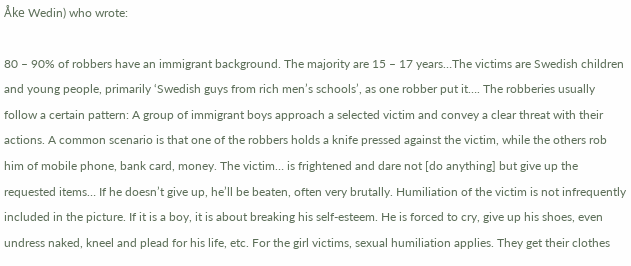Åke Wedin) who wrote:

80 – 90% of robbers have an immigrant background. The majority are 15 – 17 years…The victims are Swedish children and young people, primarily ‘Swedish guys from rich men’s schools’, as one robber put it…. The robberies usually follow a certain pattern: A group of immigrant boys approach a selected victim and convey a clear threat with their actions. A common scenario is that one of the robbers holds a knife pressed against the victim, while the others rob him of mobile phone, bank card, money. The victim… is frightened and dare not [do anything] but give up the requested items… If he doesn’t give up, he’ll be beaten, often very brutally. Humiliation of the victim is not infrequently included in the picture. If it is a boy, it is about breaking his self-esteem. He is forced to cry, give up his shoes, even undress naked, kneel and plead for his life, etc. For the girl victims, sexual humiliation applies. They get their clothes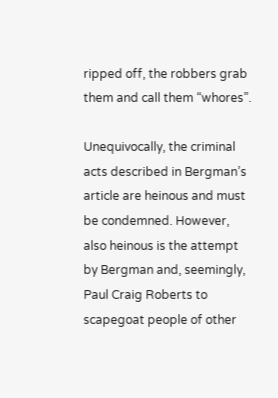ripped off, the robbers grab them and call them “whores”.

Unequivocally, the criminal acts described in Bergman’s article are heinous and must be condemned. However, also heinous is the attempt by Bergman and, seemingly, Paul Craig Roberts to scapegoat people of other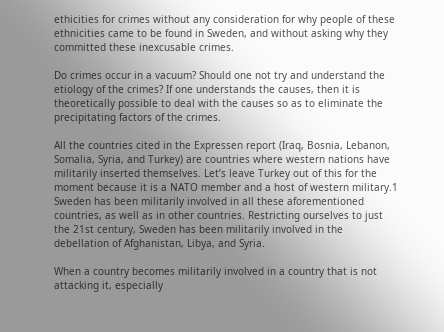ethicities for crimes without any consideration for why people of these ethnicities came to be found in Sweden, and without asking why they committed these inexcusable crimes.

Do crimes occur in a vacuum? Should one not try and understand the etiology of the crimes? If one understands the causes, then it is theoretically possible to deal with the causes so as to eliminate the precipitating factors of the crimes.

All the countries cited in the Expressen report (Iraq, Bosnia, Lebanon, Somalia, Syria, and Turkey) are countries where western nations have militarily inserted themselves. Let’s leave Turkey out of this for the moment because it is a NATO member and a host of western military.1 Sweden has been militarily involved in all these aforementioned countries, as well as in other countries. Restricting ourselves to just the 21st century, Sweden has been militarily involved in the debellation of Afghanistan, Libya, and Syria.

When a country becomes militarily involved in a country that is not attacking it, especially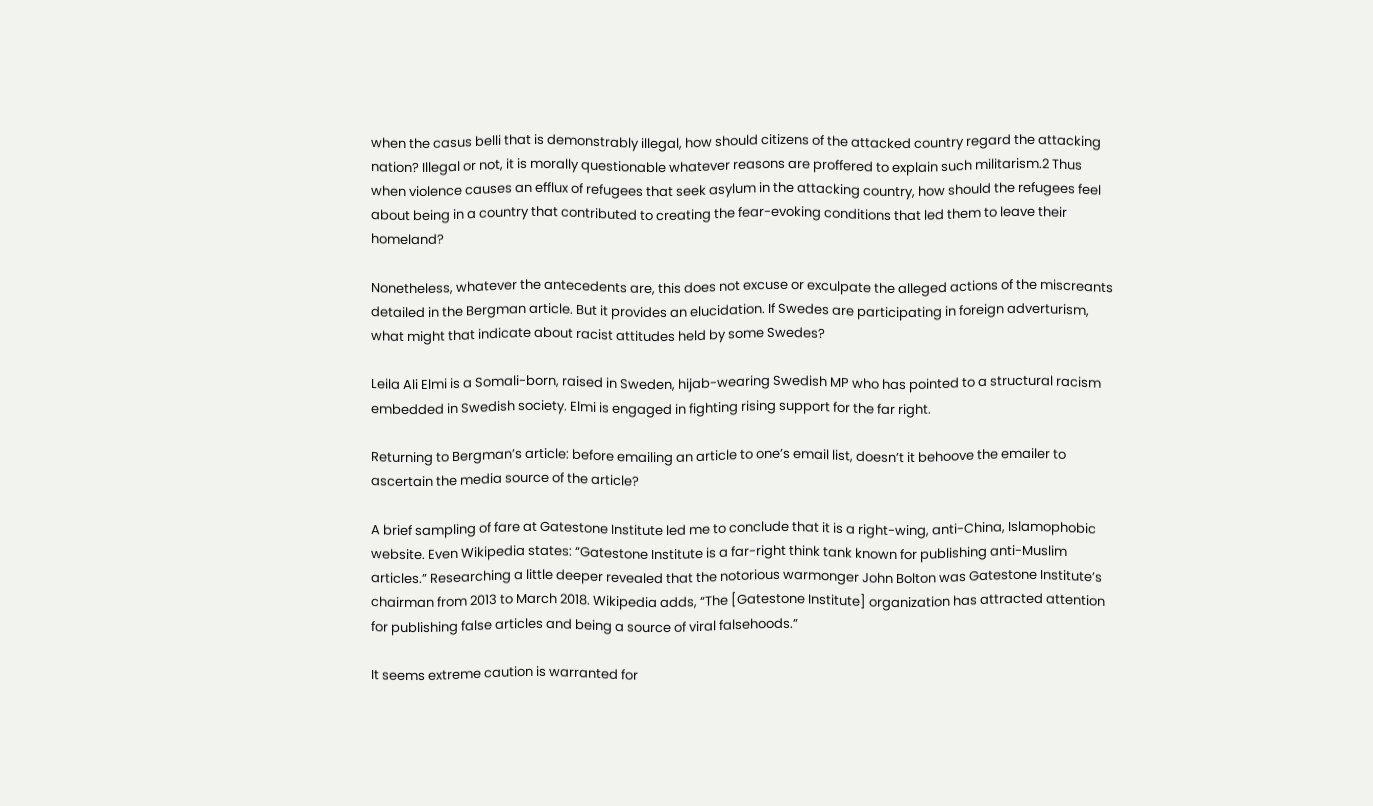when the casus belli that is demonstrably illegal, how should citizens of the attacked country regard the attacking nation? Illegal or not, it is morally questionable whatever reasons are proffered to explain such militarism.2 Thus when violence causes an efflux of refugees that seek asylum in the attacking country, how should the refugees feel about being in a country that contributed to creating the fear-evoking conditions that led them to leave their homeland?

Nonetheless, whatever the antecedents are, this does not excuse or exculpate the alleged actions of the miscreants detailed in the Bergman article. But it provides an elucidation. If Swedes are participating in foreign adverturism, what might that indicate about racist attitudes held by some Swedes?

Leila Ali Elmi is a Somali-born, raised in Sweden, hijab-wearing Swedish MP who has pointed to a structural racism embedded in Swedish society. Elmi is engaged in fighting rising support for the far right.

Returning to Bergman’s article: before emailing an article to one’s email list, doesn’t it behoove the emailer to ascertain the media source of the article?

A brief sampling of fare at Gatestone Institute led me to conclude that it is a right-wing, anti-China, Islamophobic website. Even Wikipedia states: “Gatestone Institute is a far-right think tank known for publishing anti-Muslim articles.” Researching a little deeper revealed that the notorious warmonger John Bolton was Gatestone Institute’s chairman from 2013 to March 2018. Wikipedia adds, “The [Gatestone Institute] organization has attracted attention for publishing false articles and being a source of viral falsehoods.”

It seems extreme caution is warranted for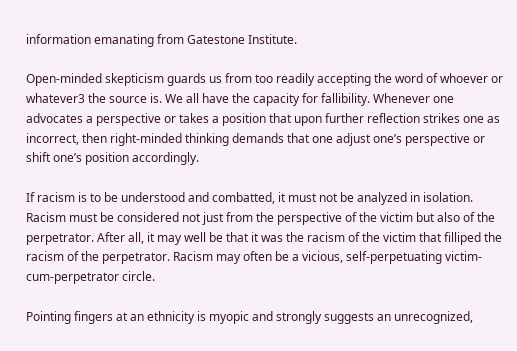information emanating from Gatestone Institute.

Open-minded skepticism guards us from too readily accepting the word of whoever or whatever3 the source is. We all have the capacity for fallibility. Whenever one advocates a perspective or takes a position that upon further reflection strikes one as incorrect, then right-minded thinking demands that one adjust one’s perspective or shift one’s position accordingly.

If racism is to be understood and combatted, it must not be analyzed in isolation. Racism must be considered not just from the perspective of the victim but also of the perpetrator. After all, it may well be that it was the racism of the victim that filliped the racism of the perpetrator. Racism may often be a vicious, self-perpetuating victim-cum-perpetrator circle.

Pointing fingers at an ethnicity is myopic and strongly suggests an unrecognized,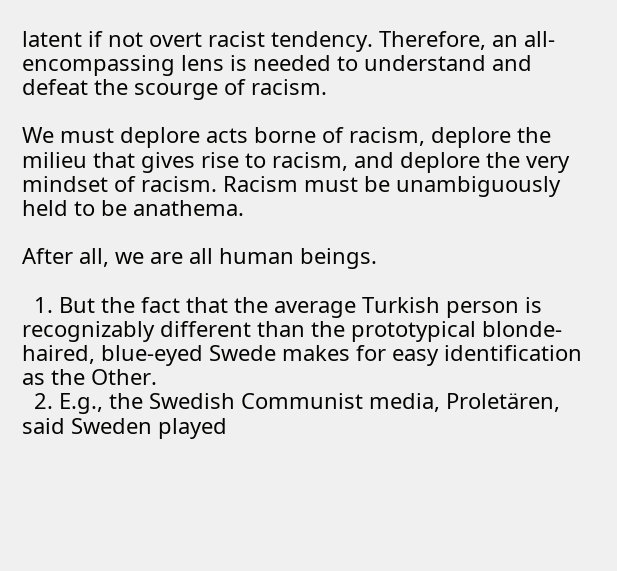latent if not overt racist tendency. Therefore, an all-encompassing lens is needed to understand and defeat the scourge of racism.

We must deplore acts borne of racism, deplore the milieu that gives rise to racism, and deplore the very mindset of racism. Racism must be unambiguously held to be anathema.

After all, we are all human beings.

  1. But the fact that the average Turkish person is recognizably different than the prototypical blonde-haired, blue-eyed Swede makes for easy identification as the Other.
  2. E.g., the Swedish Communist media, Proletären, said Sweden played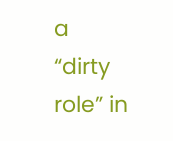a “dirty role” in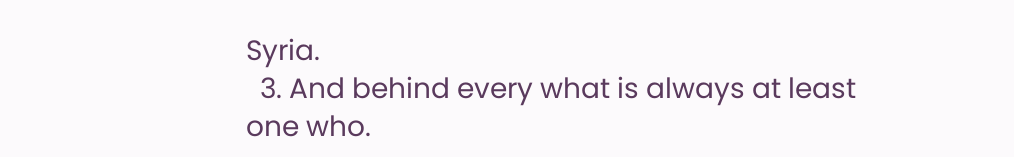Syria.
  3. And behind every what is always at least one who.